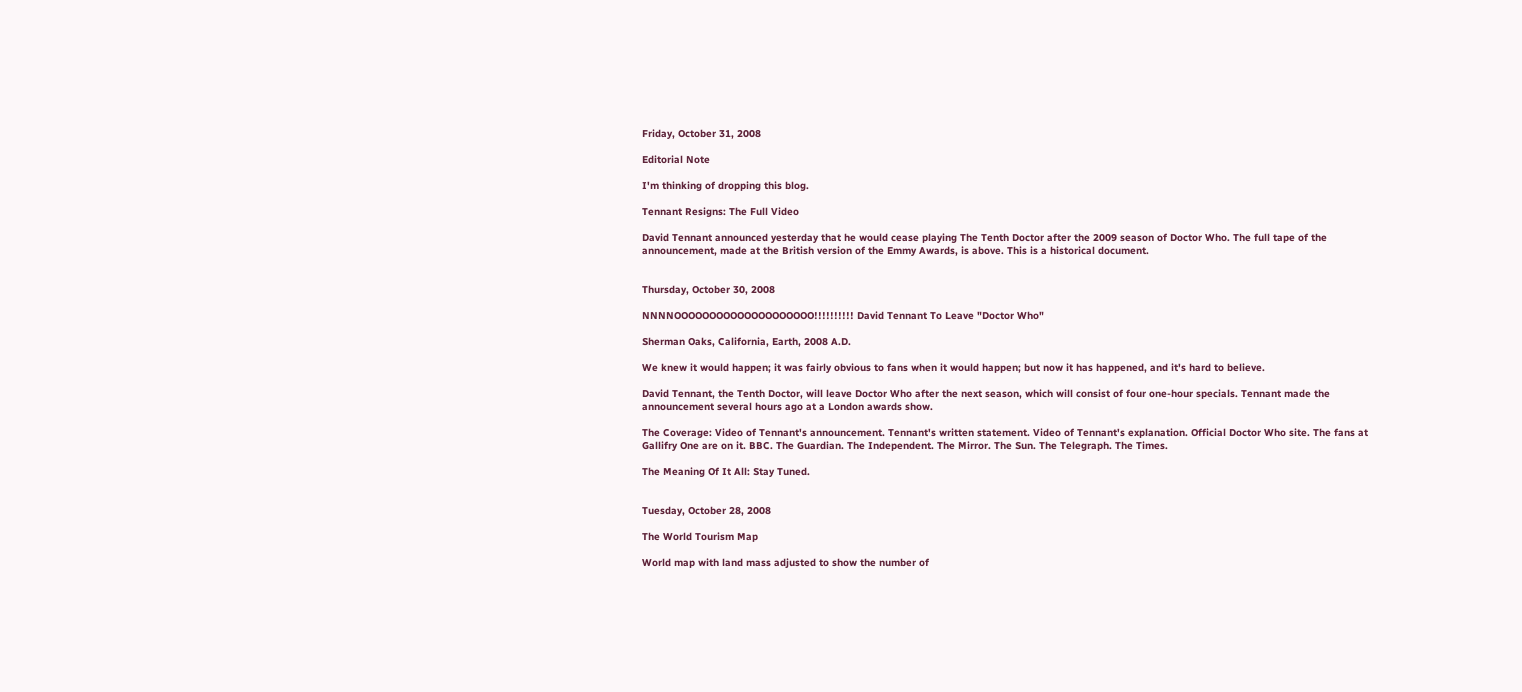Friday, October 31, 2008

Editorial Note

I'm thinking of dropping this blog.

Tennant Resigns: The Full Video

David Tennant announced yesterday that he would cease playing The Tenth Doctor after the 2009 season of Doctor Who. The full tape of the announcement, made at the British version of the Emmy Awards, is above. This is a historical document.


Thursday, October 30, 2008

NNNNOOOOOOOOOOOOOOOOOOOO!!!!!!!!!! David Tennant To Leave "Doctor Who"

Sherman Oaks, California, Earth, 2008 A.D.

We knew it would happen; it was fairly obvious to fans when it would happen; but now it has happened, and it's hard to believe.

David Tennant, the Tenth Doctor, will leave Doctor Who after the next season, which will consist of four one-hour specials. Tennant made the announcement several hours ago at a London awards show.

The Coverage: Video of Tennant's announcement. Tennant's written statement. Video of Tennant's explanation. Official Doctor Who site. The fans at Gallifry One are on it. BBC. The Guardian. The Independent. The Mirror. The Sun. The Telegraph. The Times.

The Meaning Of It All: Stay Tuned.


Tuesday, October 28, 2008

The World Tourism Map

World map with land mass adjusted to show the number of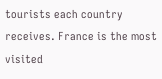tourists each country receives. France is the most visited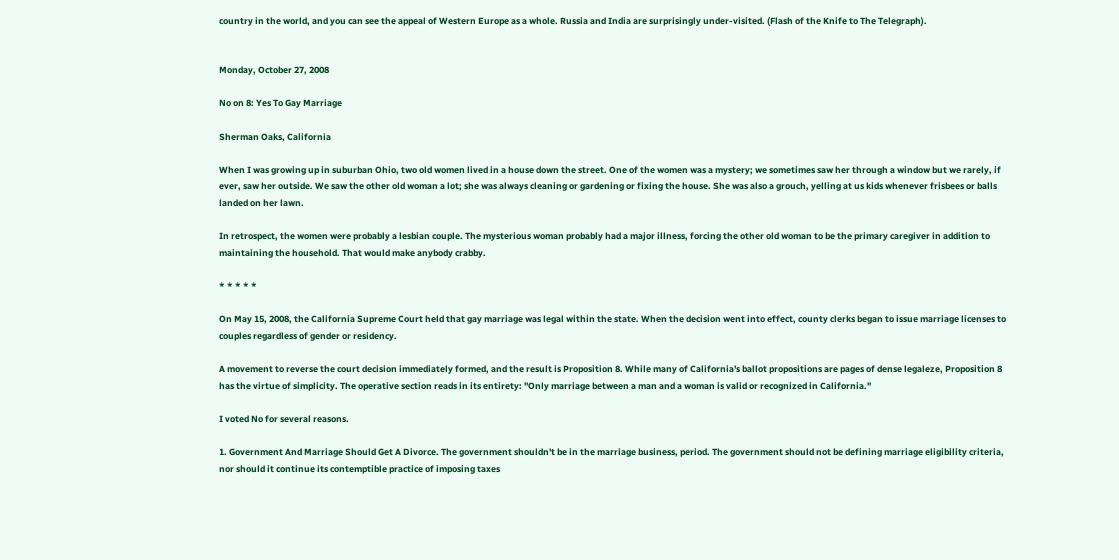country in the world, and you can see the appeal of Western Europe as a whole. Russia and India are surprisingly under-visited. (Flash of the Knife to The Telegraph).


Monday, October 27, 2008

No on 8: Yes To Gay Marriage

Sherman Oaks, California

When I was growing up in suburban Ohio, two old women lived in a house down the street. One of the women was a mystery; we sometimes saw her through a window but we rarely, if ever, saw her outside. We saw the other old woman a lot; she was always cleaning or gardening or fixing the house. She was also a grouch, yelling at us kids whenever frisbees or balls landed on her lawn.

In retrospect, the women were probably a lesbian couple. The mysterious woman probably had a major illness, forcing the other old woman to be the primary caregiver in addition to maintaining the household. That would make anybody crabby.

* * * * *

On May 15, 2008, the California Supreme Court held that gay marriage was legal within the state. When the decision went into effect, county clerks began to issue marriage licenses to couples regardless of gender or residency.

A movement to reverse the court decision immediately formed, and the result is Proposition 8. While many of California's ballot propositions are pages of dense legaleze, Proposition 8 has the virtue of simplicity. The operative section reads in its entirety: "Only marriage between a man and a woman is valid or recognized in California."

I voted No for several reasons.

1. Government And Marriage Should Get A Divorce. The government shouldn't be in the marriage business, period. The government should not be defining marriage eligibility criteria, nor should it continue its contemptible practice of imposing taxes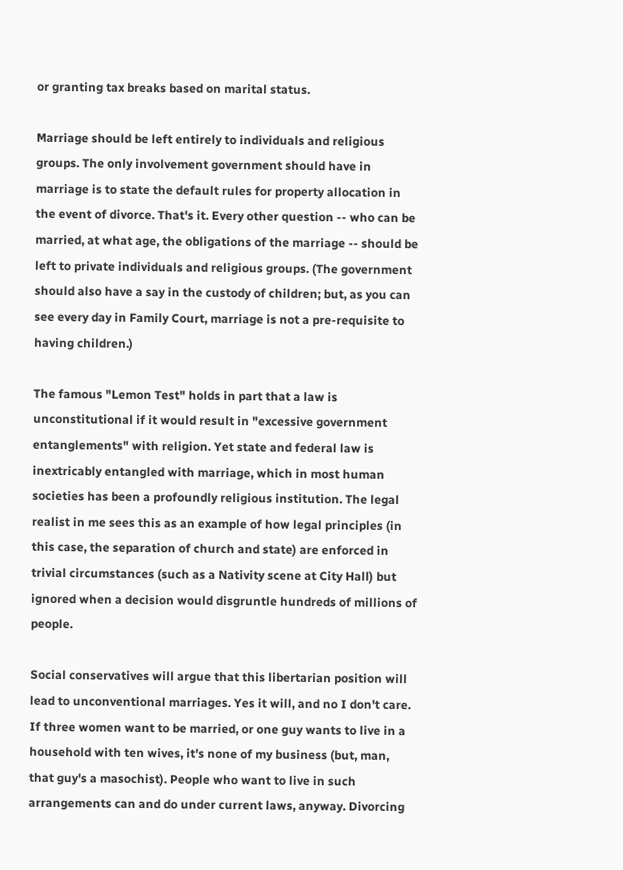or granting tax breaks based on marital status.

Marriage should be left entirely to individuals and religious groups. The only involvement government should have in marriage is to state the default rules for property allocation in the event of divorce. That's it. Every other question -- who can be married, at what age, the obligations of the marriage -- should be left to private individuals and religious groups. (The government should also have a say in the custody of children; but, as you can see every day in Family Court, marriage is not a pre-requisite to having children.)

The famous "Lemon Test" holds in part that a law is unconstitutional if it would result in "excessive government entanglements" with religion. Yet state and federal law is inextricably entangled with marriage, which in most human societies has been a profoundly religious institution. The legal realist in me sees this as an example of how legal principles (in this case, the separation of church and state) are enforced in trivial circumstances (such as a Nativity scene at City Hall) but ignored when a decision would disgruntle hundreds of millions of people.

Social conservatives will argue that this libertarian position will lead to unconventional marriages. Yes it will, and no I don't care. If three women want to be married, or one guy wants to live in a household with ten wives, it's none of my business (but, man, that guy's a masochist). People who want to live in such arrangements can and do under current laws, anyway. Divorcing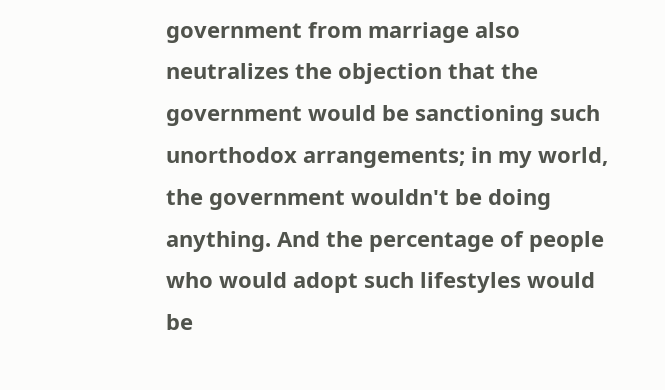government from marriage also neutralizes the objection that the government would be sanctioning such unorthodox arrangements; in my world, the government wouldn't be doing anything. And the percentage of people who would adopt such lifestyles would be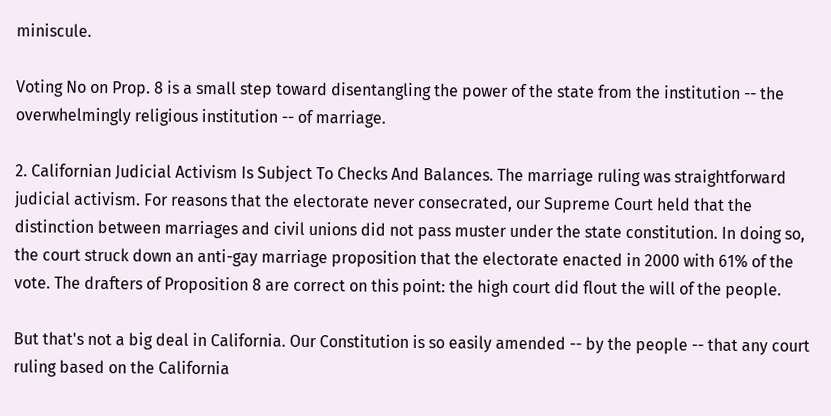miniscule.

Voting No on Prop. 8 is a small step toward disentangling the power of the state from the institution -- the overwhelmingly religious institution -- of marriage.

2. Californian Judicial Activism Is Subject To Checks And Balances. The marriage ruling was straightforward judicial activism. For reasons that the electorate never consecrated, our Supreme Court held that the distinction between marriages and civil unions did not pass muster under the state constitution. In doing so, the court struck down an anti-gay marriage proposition that the electorate enacted in 2000 with 61% of the vote. The drafters of Proposition 8 are correct on this point: the high court did flout the will of the people.

But that's not a big deal in California. Our Constitution is so easily amended -- by the people -- that any court ruling based on the California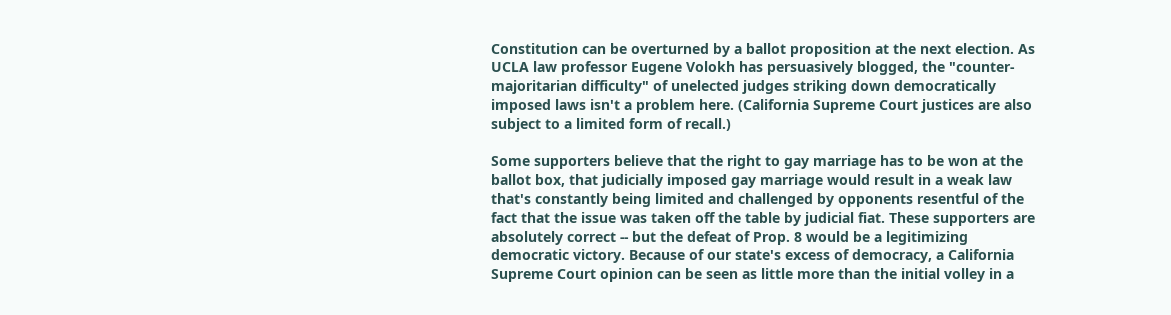Constitution can be overturned by a ballot proposition at the next election. As UCLA law professor Eugene Volokh has persuasively blogged, the "counter-majoritarian difficulty" of unelected judges striking down democratically imposed laws isn't a problem here. (California Supreme Court justices are also subject to a limited form of recall.)

Some supporters believe that the right to gay marriage has to be won at the ballot box, that judicially imposed gay marriage would result in a weak law that's constantly being limited and challenged by opponents resentful of the fact that the issue was taken off the table by judicial fiat. These supporters are absolutely correct -- but the defeat of Prop. 8 would be a legitimizing democratic victory. Because of our state's excess of democracy, a California Supreme Court opinion can be seen as little more than the initial volley in a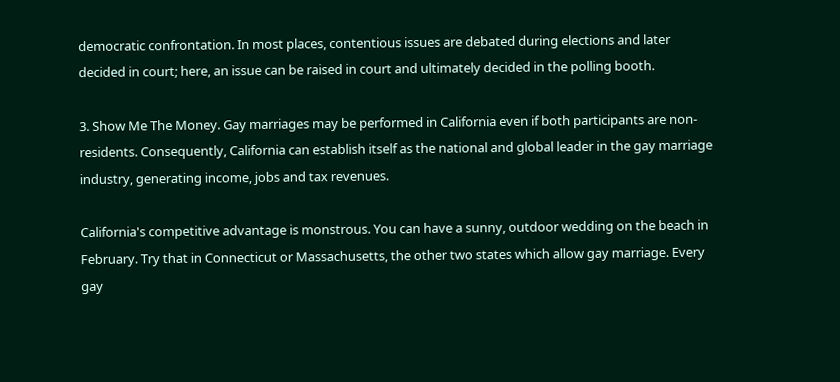democratic confrontation. In most places, contentious issues are debated during elections and later decided in court; here, an issue can be raised in court and ultimately decided in the polling booth.

3. Show Me The Money. Gay marriages may be performed in California even if both participants are non-residents. Consequently, California can establish itself as the national and global leader in the gay marriage industry, generating income, jobs and tax revenues.

California's competitive advantage is monstrous. You can have a sunny, outdoor wedding on the beach in February. Try that in Connecticut or Massachusetts, the other two states which allow gay marriage. Every gay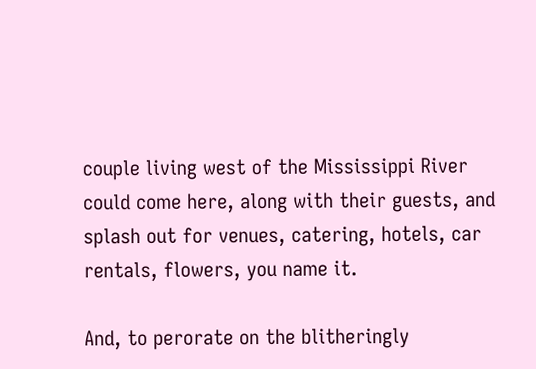couple living west of the Mississippi River could come here, along with their guests, and splash out for venues, catering, hotels, car rentals, flowers, you name it.

And, to perorate on the blitheringly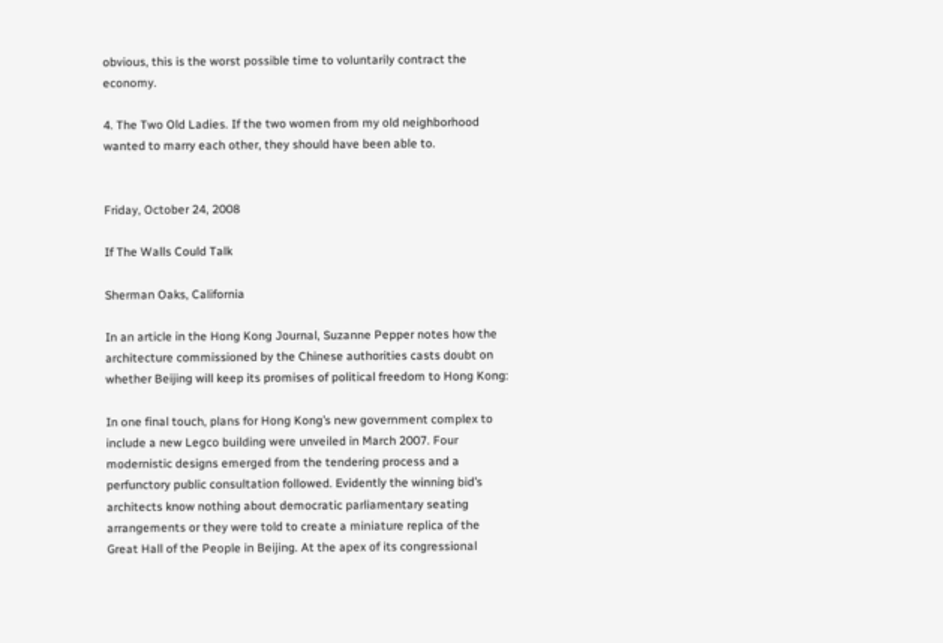obvious, this is the worst possible time to voluntarily contract the economy.

4. The Two Old Ladies. If the two women from my old neighborhood wanted to marry each other, they should have been able to.


Friday, October 24, 2008

If The Walls Could Talk

Sherman Oaks, California

In an article in the Hong Kong Journal, Suzanne Pepper notes how the architecture commissioned by the Chinese authorities casts doubt on whether Beijing will keep its promises of political freedom to Hong Kong:

In one final touch, plans for Hong Kong’s new government complex to include a new Legco building were unveiled in March 2007. Four modernistic designs emerged from the tendering process and a perfunctory public consultation followed. Evidently the winning bid’s architects know nothing about democratic parliamentary seating arrangements or they were told to create a miniature replica of the Great Hall of the People in Beijing. At the apex of its congressional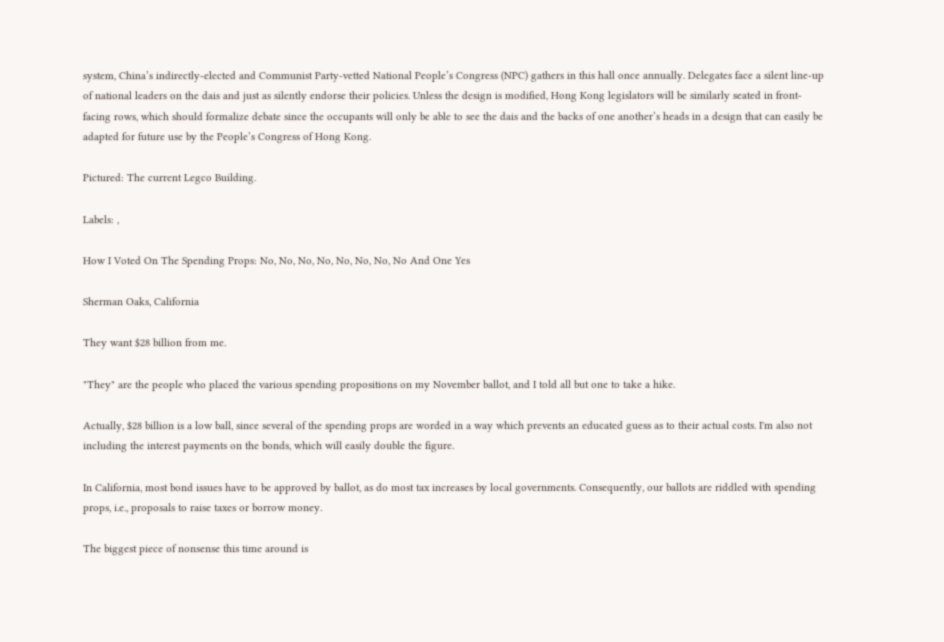system, China’s indirectly-elected and Communist Party-vetted National People’s Congress (NPC) gathers in this hall once annually. Delegates face a silent line-up of national leaders on the dais and just as silently endorse their policies. Unless the design is modified, Hong Kong legislators will be similarly seated in front-facing rows, which should formalize debate since the occupants will only be able to see the dais and the backs of one another’s heads in a design that can easily be adapted for future use by the People’s Congress of Hong Kong.

Pictured: The current Legco Building.

Labels: ,

How I Voted On The Spending Props: No, No, No, No, No, No, No, No And One Yes

Sherman Oaks, California

They want $28 billion from me.

"They" are the people who placed the various spending propositions on my November ballot, and I told all but one to take a hike.

Actually, $28 billion is a low ball, since several of the spending props are worded in a way which prevents an educated guess as to their actual costs. I'm also not including the interest payments on the bonds, which will easily double the figure.

In California, most bond issues have to be approved by ballot, as do most tax increases by local governments. Consequently, our ballots are riddled with spending props, i.e., proposals to raise taxes or borrow money.

The biggest piece of nonsense this time around is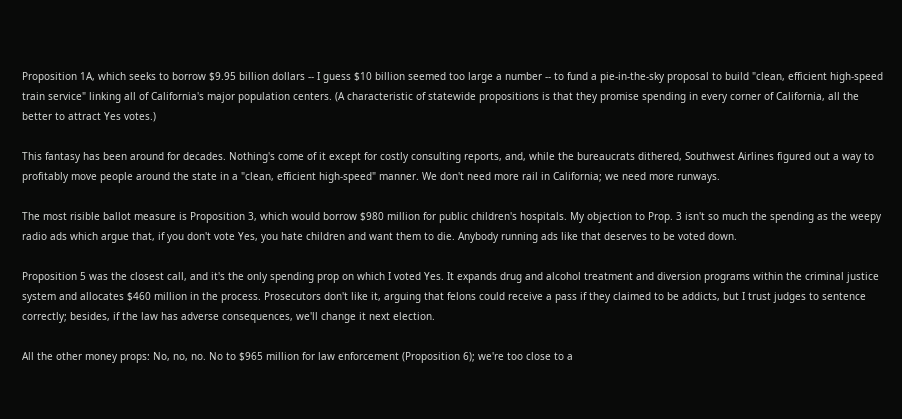Proposition 1A, which seeks to borrow $9.95 billion dollars -- I guess $10 billion seemed too large a number -- to fund a pie-in-the-sky proposal to build "clean, efficient high-speed train service" linking all of California's major population centers. (A characteristic of statewide propositions is that they promise spending in every corner of California, all the better to attract Yes votes.)

This fantasy has been around for decades. Nothing's come of it except for costly consulting reports, and, while the bureaucrats dithered, Southwest Airlines figured out a way to profitably move people around the state in a "clean, efficient high-speed" manner. We don't need more rail in California; we need more runways.

The most risible ballot measure is Proposition 3, which would borrow $980 million for public children's hospitals. My objection to Prop. 3 isn't so much the spending as the weepy radio ads which argue that, if you don't vote Yes, you hate children and want them to die. Anybody running ads like that deserves to be voted down.

Proposition 5 was the closest call, and it's the only spending prop on which I voted Yes. It expands drug and alcohol treatment and diversion programs within the criminal justice system and allocates $460 million in the process. Prosecutors don't like it, arguing that felons could receive a pass if they claimed to be addicts, but I trust judges to sentence correctly; besides, if the law has adverse consequences, we'll change it next election.

All the other money props: No, no, no. No to $965 million for law enforcement (Proposition 6); we're too close to a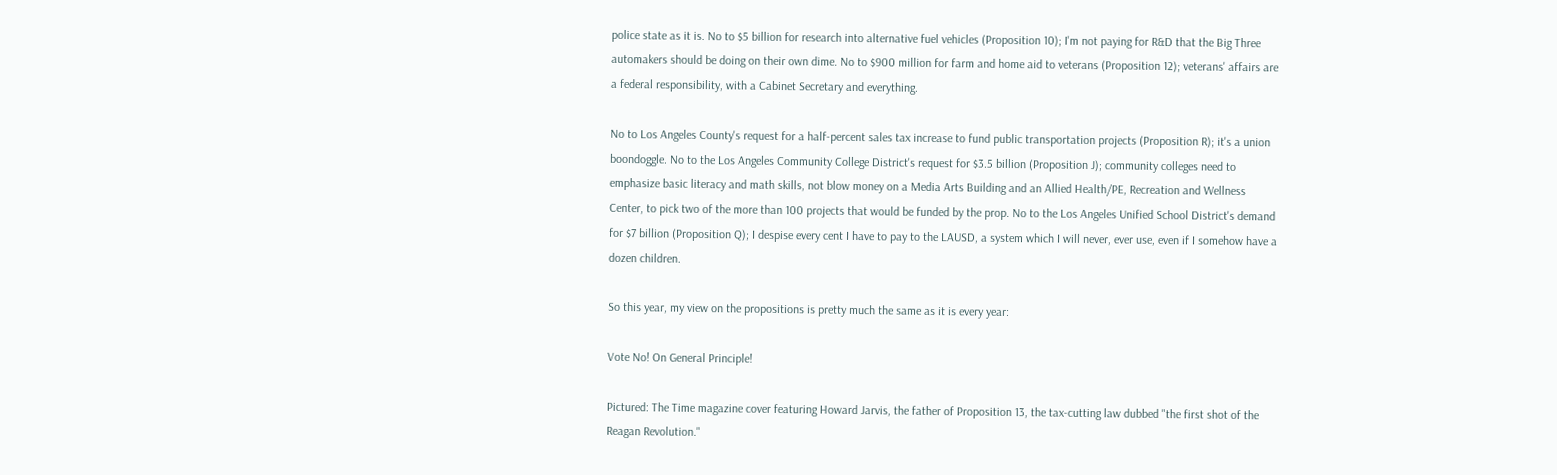police state as it is. No to $5 billion for research into alternative fuel vehicles (Proposition 10); I'm not paying for R&D that the Big Three automakers should be doing on their own dime. No to $900 million for farm and home aid to veterans (Proposition 12); veterans' affairs are a federal responsibility, with a Cabinet Secretary and everything.

No to Los Angeles County's request for a half-percent sales tax increase to fund public transportation projects (Proposition R); it's a union boondoggle. No to the Los Angeles Community College District's request for $3.5 billion (Proposition J); community colleges need to emphasize basic literacy and math skills, not blow money on a Media Arts Building and an Allied Health/PE, Recreation and Wellness Center, to pick two of the more than 100 projects that would be funded by the prop. No to the Los Angeles Unified School District's demand for $7 billion (Proposition Q); I despise every cent I have to pay to the LAUSD, a system which I will never, ever use, even if I somehow have a dozen children.

So this year, my view on the propositions is pretty much the same as it is every year:

Vote No! On General Principle!

Pictured: The Time magazine cover featuring Howard Jarvis, the father of Proposition 13, the tax-cutting law dubbed "the first shot of the Reagan Revolution."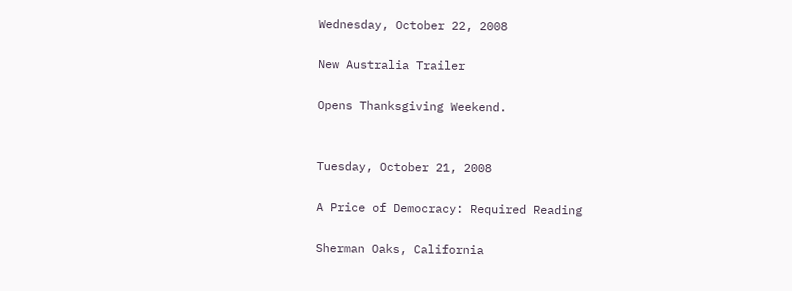Wednesday, October 22, 2008

New Australia Trailer

Opens Thanksgiving Weekend.


Tuesday, October 21, 2008

A Price of Democracy: Required Reading

Sherman Oaks, California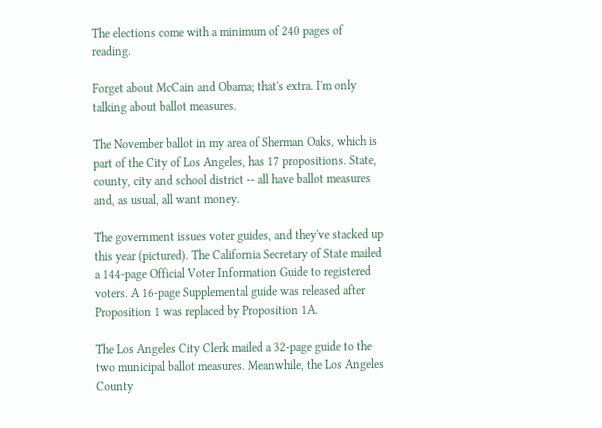The elections come with a minimum of 240 pages of reading.

Forget about McCain and Obama; that's extra. I'm only talking about ballot measures.

The November ballot in my area of Sherman Oaks, which is part of the City of Los Angeles, has 17 propositions. State, county, city and school district -- all have ballot measures and, as usual, all want money.

The government issues voter guides, and they've stacked up this year (pictured). The California Secretary of State mailed a 144-page Official Voter Information Guide to registered voters. A 16-page Supplemental guide was released after Proposition 1 was replaced by Proposition 1A.

The Los Angeles City Clerk mailed a 32-page guide to the two municipal ballot measures. Meanwhile, the Los Angeles County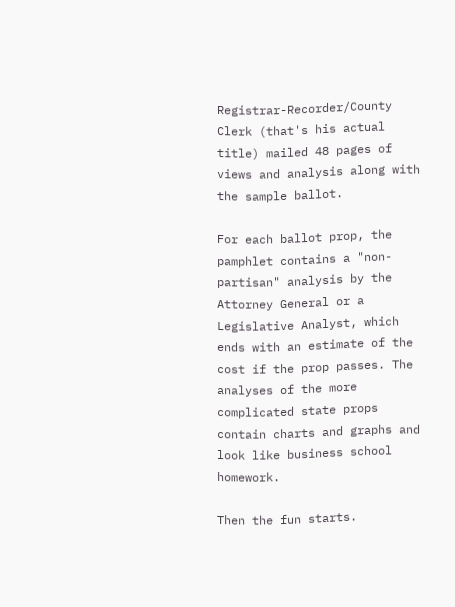Registrar-Recorder/County Clerk (that's his actual title) mailed 48 pages of views and analysis along with the sample ballot.

For each ballot prop, the pamphlet contains a "non-partisan" analysis by the Attorney General or a Legislative Analyst, which ends with an estimate of the cost if the prop passes. The analyses of the more complicated state props contain charts and graphs and look like business school homework.

Then the fun starts.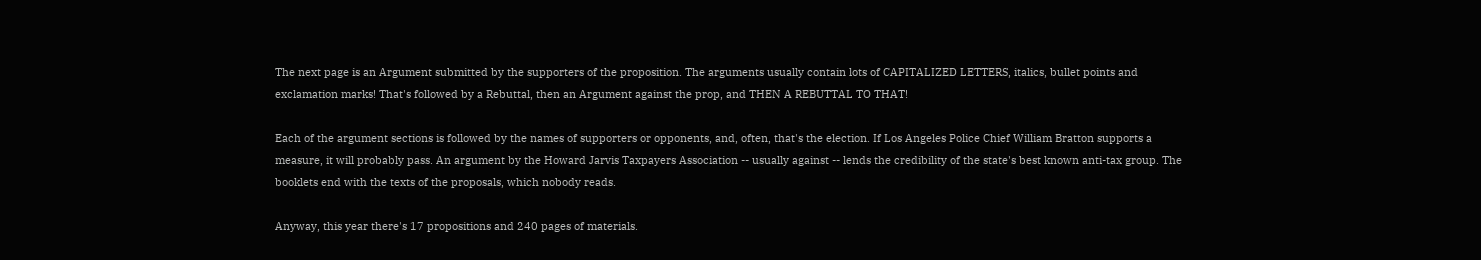The next page is an Argument submitted by the supporters of the proposition. The arguments usually contain lots of CAPITALIZED LETTERS, italics, bullet points and exclamation marks! That's followed by a Rebuttal, then an Argument against the prop, and THEN A REBUTTAL TO THAT!

Each of the argument sections is followed by the names of supporters or opponents, and, often, that's the election. If Los Angeles Police Chief William Bratton supports a measure, it will probably pass. An argument by the Howard Jarvis Taxpayers Association -- usually against -- lends the credibility of the state's best known anti-tax group. The booklets end with the texts of the proposals, which nobody reads.

Anyway, this year there's 17 propositions and 240 pages of materials.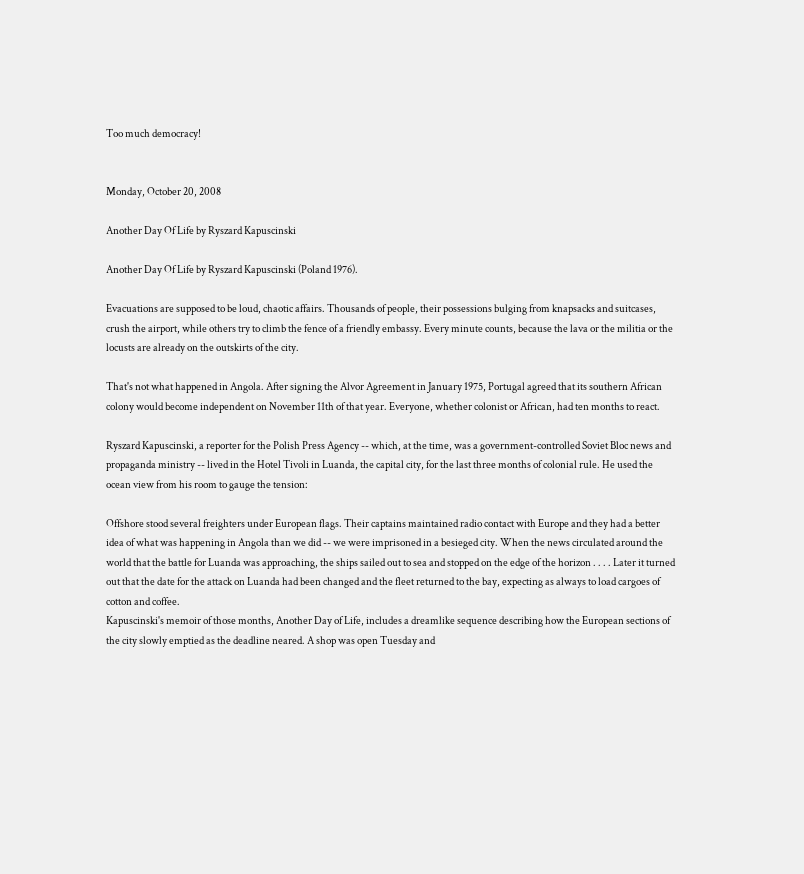Too much democracy!


Monday, October 20, 2008

Another Day Of Life by Ryszard Kapuscinski

Another Day Of Life by Ryszard Kapuscinski (Poland 1976).

Evacuations are supposed to be loud, chaotic affairs. Thousands of people, their possessions bulging from knapsacks and suitcases, crush the airport, while others try to climb the fence of a friendly embassy. Every minute counts, because the lava or the militia or the locusts are already on the outskirts of the city.

That's not what happened in Angola. After signing the Alvor Agreement in January 1975, Portugal agreed that its southern African colony would become independent on November 11th of that year. Everyone, whether colonist or African, had ten months to react.

Ryszard Kapuscinski, a reporter for the Polish Press Agency -- which, at the time, was a government-controlled Soviet Bloc news and propaganda ministry -- lived in the Hotel Tivoli in Luanda, the capital city, for the last three months of colonial rule. He used the ocean view from his room to gauge the tension:

Offshore stood several freighters under European flags. Their captains maintained radio contact with Europe and they had a better idea of what was happening in Angola than we did -- we were imprisoned in a besieged city. When the news circulated around the world that the battle for Luanda was approaching, the ships sailed out to sea and stopped on the edge of the horizon . . . . Later it turned out that the date for the attack on Luanda had been changed and the fleet returned to the bay, expecting as always to load cargoes of cotton and coffee.
Kapuscinski's memoir of those months, Another Day of Life, includes a dreamlike sequence describing how the European sections of the city slowly emptied as the deadline neared. A shop was open Tuesday and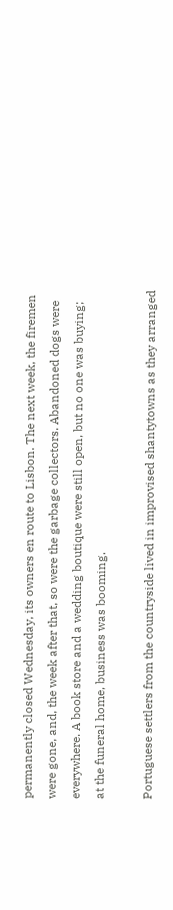permanently closed Wednesday, its owners en route to Lisbon. The next week, the firemen were gone, and, the week after that, so were the garbage collectors. Abandoned dogs were everywhere. A book store and a wedding boutique were still open, but no one was buying; at the funeral home, business was booming.

Portuguese settlers from the countryside lived in improvised shantytowns as they arranged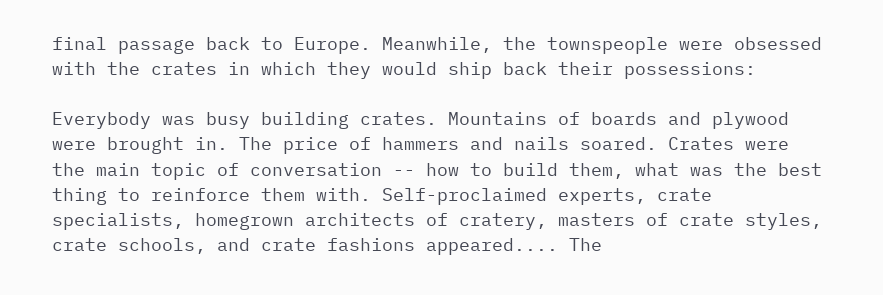final passage back to Europe. Meanwhile, the townspeople were obsessed with the crates in which they would ship back their possessions:

Everybody was busy building crates. Mountains of boards and plywood were brought in. The price of hammers and nails soared. Crates were the main topic of conversation -- how to build them, what was the best thing to reinforce them with. Self-proclaimed experts, crate specialists, homegrown architects of cratery, masters of crate styles, crate schools, and crate fashions appeared.... The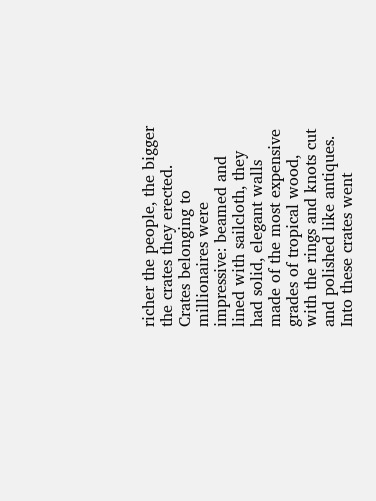richer the people, the bigger the crates they erected. Crates belonging to millionaires were impressive: beamed and lined with sailcloth, they had solid, elegant walls made of the most expensive grades of tropical wood, with the rings and knots cut and polished like antiques. Into these crates went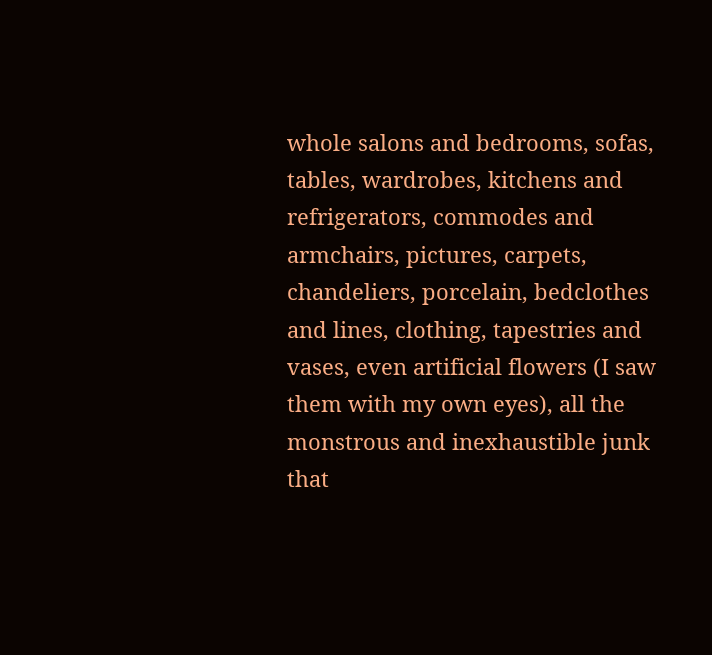whole salons and bedrooms, sofas, tables, wardrobes, kitchens and refrigerators, commodes and armchairs, pictures, carpets, chandeliers, porcelain, bedclothes and lines, clothing, tapestries and vases, even artificial flowers (I saw them with my own eyes), all the monstrous and inexhaustible junk that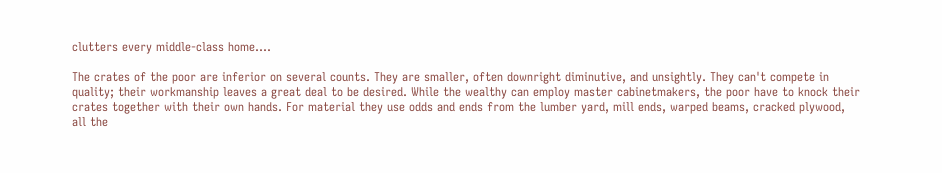clutters every middle-class home....

The crates of the poor are inferior on several counts. They are smaller, often downright diminutive, and unsightly. They can't compete in quality; their workmanship leaves a great deal to be desired. While the wealthy can employ master cabinetmakers, the poor have to knock their crates together with their own hands. For material they use odds and ends from the lumber yard, mill ends, warped beams, cracked plywood, all the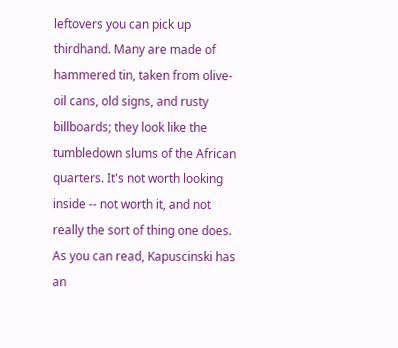leftovers you can pick up thirdhand. Many are made of hammered tin, taken from olive-oil cans, old signs, and rusty billboards; they look like the tumbledown slums of the African quarters. It's not worth looking inside -- not worth it, and not really the sort of thing one does.
As you can read, Kapuscinski has an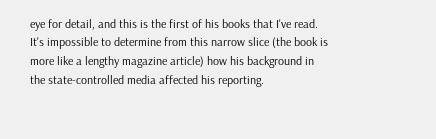eye for detail, and this is the first of his books that I've read. It's impossible to determine from this narrow slice (the book is more like a lengthy magazine article) how his background in the state-controlled media affected his reporting.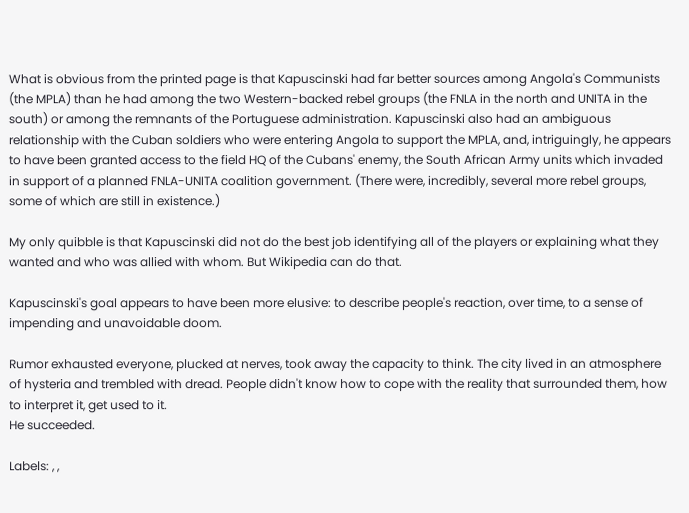What is obvious from the printed page is that Kapuscinski had far better sources among Angola's Communists (the MPLA) than he had among the two Western-backed rebel groups (the FNLA in the north and UNITA in the south) or among the remnants of the Portuguese administration. Kapuscinski also had an ambiguous relationship with the Cuban soldiers who were entering Angola to support the MPLA, and, intriguingly, he appears to have been granted access to the field HQ of the Cubans' enemy, the South African Army units which invaded in support of a planned FNLA-UNITA coalition government. (There were, incredibly, several more rebel groups, some of which are still in existence.)

My only quibble is that Kapuscinski did not do the best job identifying all of the players or explaining what they wanted and who was allied with whom. But Wikipedia can do that.

Kapuscinski's goal appears to have been more elusive: to describe people's reaction, over time, to a sense of impending and unavoidable doom.

Rumor exhausted everyone, plucked at nerves, took away the capacity to think. The city lived in an atmosphere of hysteria and trembled with dread. People didn't know how to cope with the reality that surrounded them, how to interpret it, get used to it.
He succeeded.

Labels: , ,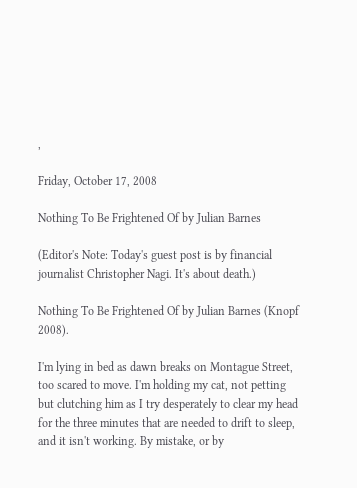,

Friday, October 17, 2008

Nothing To Be Frightened Of by Julian Barnes

(Editor's Note: Today's guest post is by financial journalist Christopher Nagi. It's about death.)

Nothing To Be Frightened Of by Julian Barnes (Knopf 2008).

I'm lying in bed as dawn breaks on Montague Street, too scared to move. I'm holding my cat, not petting but clutching him as I try desperately to clear my head for the three minutes that are needed to drift to sleep, and it isn't working. By mistake, or by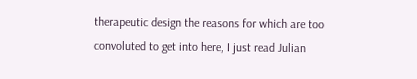therapeutic design the reasons for which are too convoluted to get into here, I just read Julian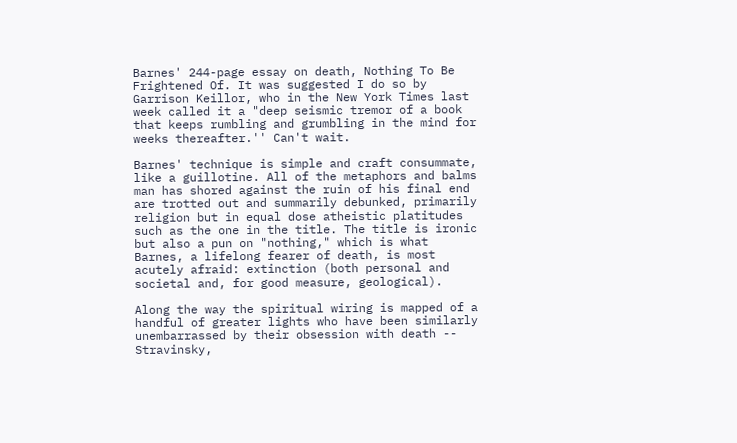Barnes' 244-page essay on death, Nothing To Be Frightened Of. It was suggested I do so by Garrison Keillor, who in the New York Times last week called it a "deep seismic tremor of a book that keeps rumbling and grumbling in the mind for weeks thereafter.'' Can't wait.

Barnes' technique is simple and craft consummate, like a guillotine. All of the metaphors and balms man has shored against the ruin of his final end are trotted out and summarily debunked, primarily religion but in equal dose atheistic platitudes such as the one in the title. The title is ironic but also a pun on "nothing," which is what Barnes, a lifelong fearer of death, is most acutely afraid: extinction (both personal and societal and, for good measure, geological).

Along the way the spiritual wiring is mapped of a handful of greater lights who have been similarly unembarrassed by their obsession with death -- Stravinsky,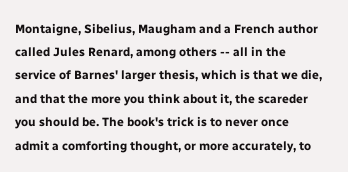Montaigne, Sibelius, Maugham and a French author called Jules Renard, among others -- all in the service of Barnes' larger thesis, which is that we die, and that the more you think about it, the scareder you should be. The book's trick is to never once admit a comforting thought, or more accurately, to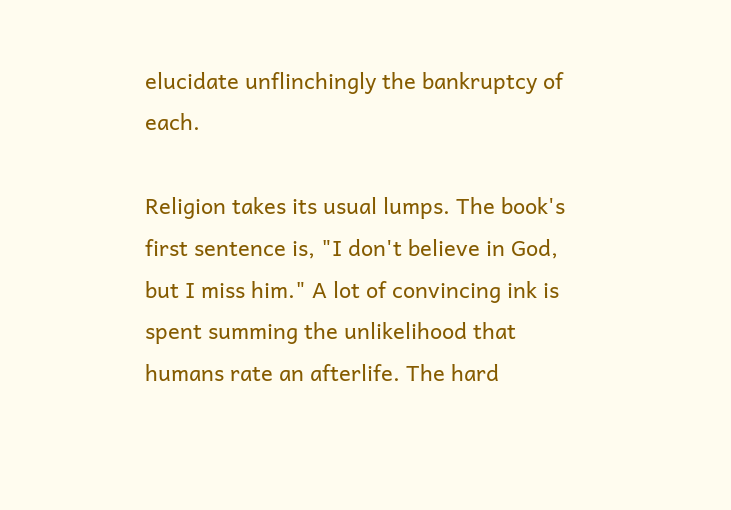elucidate unflinchingly the bankruptcy of each.

Religion takes its usual lumps. The book's first sentence is, "I don't believe in God, but I miss him." A lot of convincing ink is spent summing the unlikelihood that humans rate an afterlife. The hard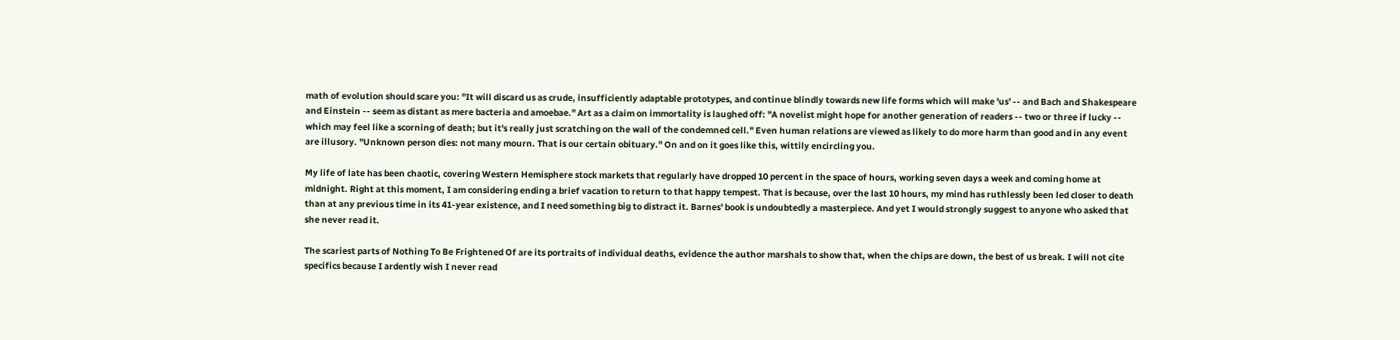math of evolution should scare you: "It will discard us as crude, insufficiently adaptable prototypes, and continue blindly towards new life forms which will make 'us' -- and Bach and Shakespeare and Einstein -- seem as distant as mere bacteria and amoebae." Art as a claim on immortality is laughed off: "A novelist might hope for another generation of readers -- two or three if lucky -- which may feel like a scorning of death; but it's really just scratching on the wall of the condemned cell." Even human relations are viewed as likely to do more harm than good and in any event are illusory. "Unknown person dies: not many mourn. That is our certain obituary." On and on it goes like this, wittily encircling you.

My life of late has been chaotic, covering Western Hemisphere stock markets that regularly have dropped 10 percent in the space of hours, working seven days a week and coming home at midnight. Right at this moment, I am considering ending a brief vacation to return to that happy tempest. That is because, over the last 10 hours, my mind has ruthlessly been led closer to death than at any previous time in its 41-year existence, and I need something big to distract it. Barnes' book is undoubtedly a masterpiece. And yet I would strongly suggest to anyone who asked that she never read it.

The scariest parts of Nothing To Be Frightened Of are its portraits of individual deaths, evidence the author marshals to show that, when the chips are down, the best of us break. I will not cite specifics because I ardently wish I never read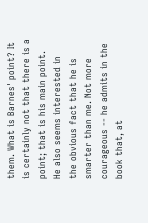them. What is Barnes' point? It is certainly not that there is a point; that is his main point. He also seems interested in the obvious fact that he is smarter than me. Not more courageous -- he admits in the book that, at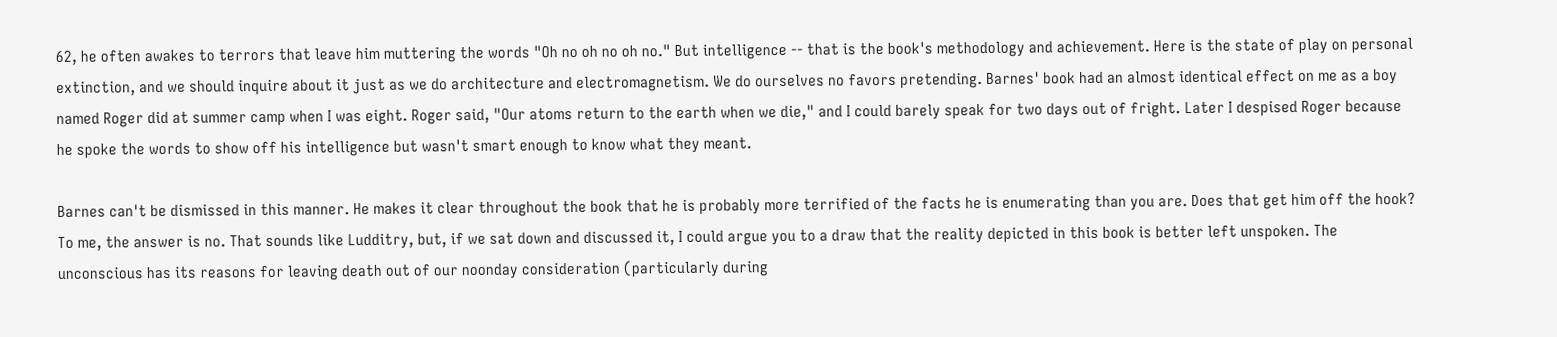62, he often awakes to terrors that leave him muttering the words "Oh no oh no oh no." But intelligence -- that is the book's methodology and achievement. Here is the state of play on personal extinction, and we should inquire about it just as we do architecture and electromagnetism. We do ourselves no favors pretending. Barnes' book had an almost identical effect on me as a boy named Roger did at summer camp when I was eight. Roger said, "Our atoms return to the earth when we die," and I could barely speak for two days out of fright. Later I despised Roger because he spoke the words to show off his intelligence but wasn't smart enough to know what they meant.

Barnes can't be dismissed in this manner. He makes it clear throughout the book that he is probably more terrified of the facts he is enumerating than you are. Does that get him off the hook? To me, the answer is no. That sounds like Ludditry, but, if we sat down and discussed it, I could argue you to a draw that the reality depicted in this book is better left unspoken. The unconscious has its reasons for leaving death out of our noonday consideration (particularly during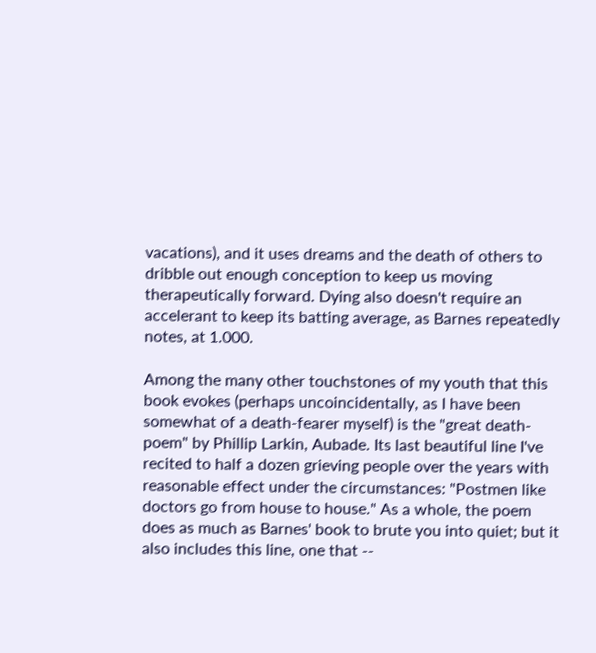vacations), and it uses dreams and the death of others to dribble out enough conception to keep us moving therapeutically forward. Dying also doesn't require an accelerant to keep its batting average, as Barnes repeatedly notes, at 1.000.

Among the many other touchstones of my youth that this book evokes (perhaps uncoincidentally, as I have been somewhat of a death-fearer myself) is the "great death-poem" by Phillip Larkin, Aubade. Its last beautiful line I've recited to half a dozen grieving people over the years with reasonable effect under the circumstances: "Postmen like doctors go from house to house." As a whole, the poem does as much as Barnes' book to brute you into quiet; but it also includes this line, one that --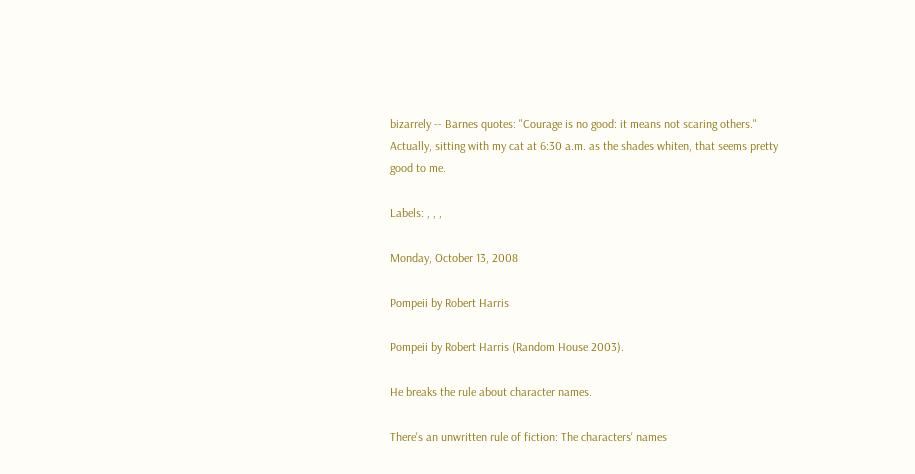bizarrely -- Barnes quotes: "Courage is no good: it means not scaring others." Actually, sitting with my cat at 6:30 a.m. as the shades whiten, that seems pretty good to me.

Labels: , , ,

Monday, October 13, 2008

Pompeii by Robert Harris

Pompeii by Robert Harris (Random House 2003).

He breaks the rule about character names.

There's an unwritten rule of fiction: The characters' names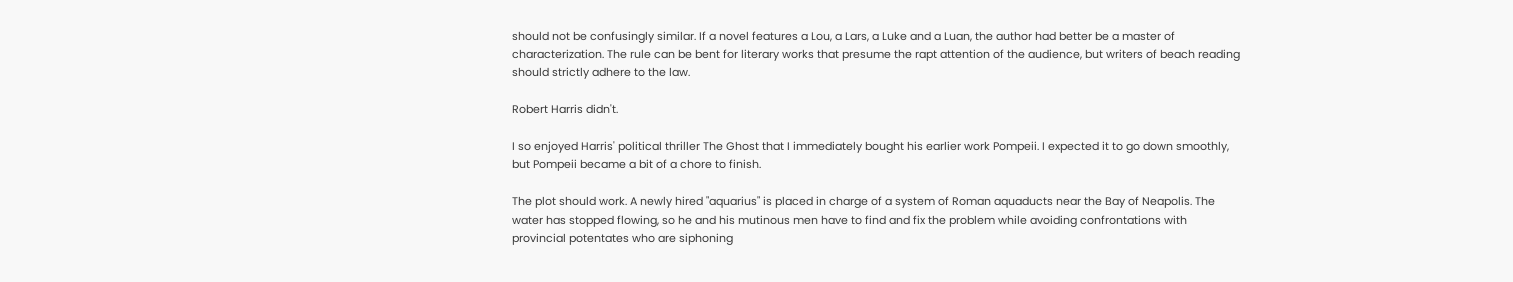should not be confusingly similar. If a novel features a Lou, a Lars, a Luke and a Luan, the author had better be a master of characterization. The rule can be bent for literary works that presume the rapt attention of the audience, but writers of beach reading should strictly adhere to the law.

Robert Harris didn't.

I so enjoyed Harris' political thriller The Ghost that I immediately bought his earlier work Pompeii. I expected it to go down smoothly, but Pompeii became a bit of a chore to finish.

The plot should work. A newly hired "aquarius" is placed in charge of a system of Roman aquaducts near the Bay of Neapolis. The water has stopped flowing, so he and his mutinous men have to find and fix the problem while avoiding confrontations with provincial potentates who are siphoning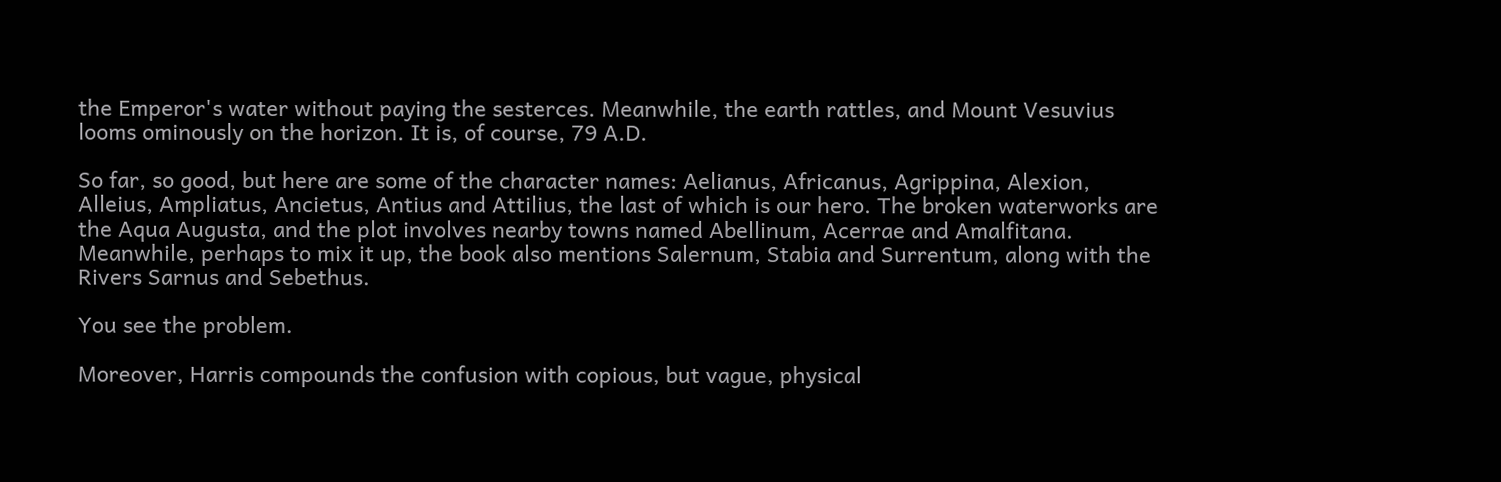the Emperor's water without paying the sesterces. Meanwhile, the earth rattles, and Mount Vesuvius looms ominously on the horizon. It is, of course, 79 A.D.

So far, so good, but here are some of the character names: Aelianus, Africanus, Agrippina, Alexion, Alleius, Ampliatus, Ancietus, Antius and Attilius, the last of which is our hero. The broken waterworks are the Aqua Augusta, and the plot involves nearby towns named Abellinum, Acerrae and Amalfitana. Meanwhile, perhaps to mix it up, the book also mentions Salernum, Stabia and Surrentum, along with the Rivers Sarnus and Sebethus.

You see the problem.

Moreover, Harris compounds the confusion with copious, but vague, physical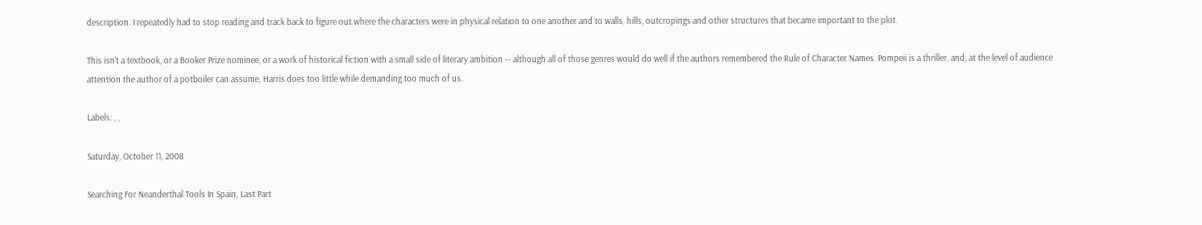description. I repeatedly had to stop reading and track back to figure out where the characters were in physical relation to one another and to walls, hills, outcropings and other structures that became important to the plot.

This isn't a textbook, or a Booker Prize nominee, or a work of historical fiction with a small side of literary ambition -- although all of those genres would do well if the authors remembered the Rule of Character Names. Pompeii is a thriller, and, at the level of audience attention the author of a potboiler can assume, Harris does too little while demanding too much of us.

Labels: , ,

Saturday, October 11, 2008

Searching For Neanderthal Tools In Spain, Last Part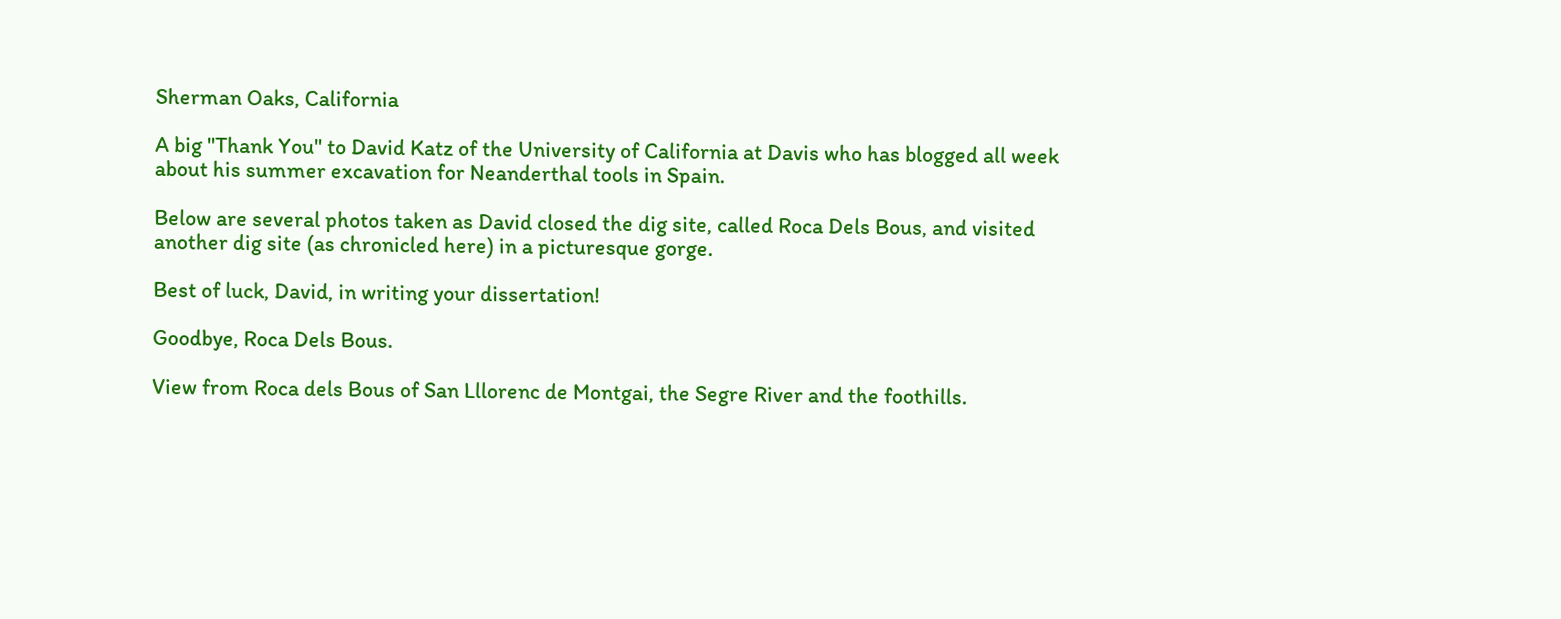Sherman Oaks, California

A big "Thank You" to David Katz of the University of California at Davis who has blogged all week about his summer excavation for Neanderthal tools in Spain.

Below are several photos taken as David closed the dig site, called Roca Dels Bous, and visited another dig site (as chronicled here) in a picturesque gorge.

Best of luck, David, in writing your dissertation!

Goodbye, Roca Dels Bous.

View from Roca dels Bous of San Lllorenc de Montgai, the Segre River and the foothills.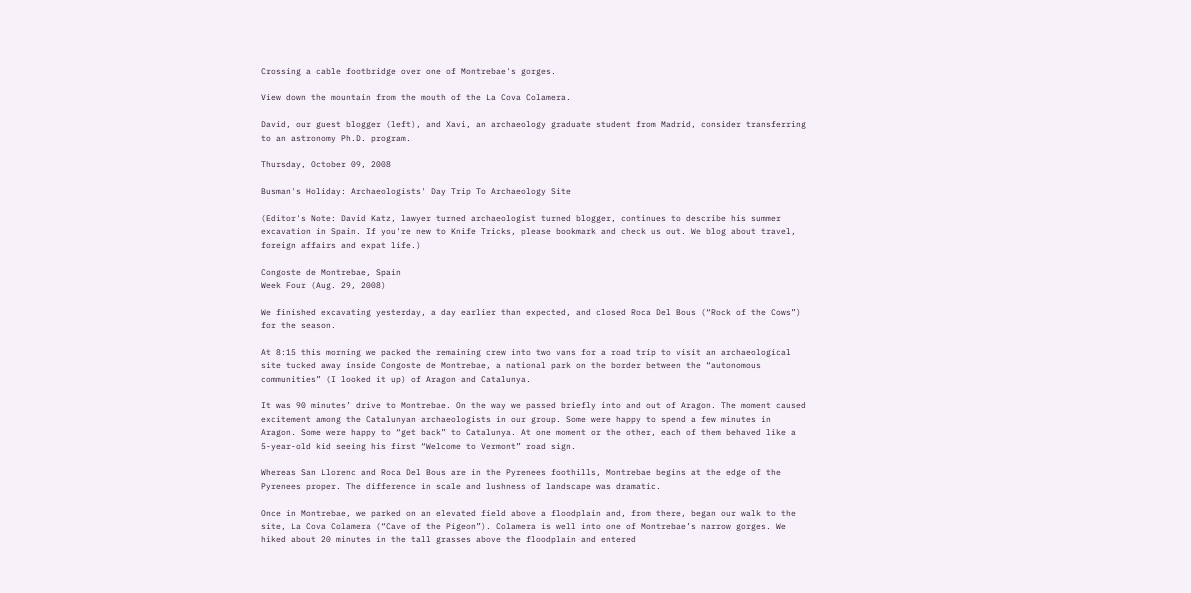Crossing a cable footbridge over one of Montrebae's gorges.

View down the mountain from the mouth of the La Cova Colamera.

David, our guest blogger (left), and Xavi, an archaeology graduate student from Madrid, consider transferring to an astronomy Ph.D. program.

Thursday, October 09, 2008

Busman's Holiday: Archaeologists' Day Trip To Archaeology Site

(Editor's Note: David Katz, lawyer turned archaeologist turned blogger, continues to describe his summer excavation in Spain. If you're new to Knife Tricks, please bookmark and check us out. We blog about travel, foreign affairs and expat life.)

Congoste de Montrebae, Spain
Week Four (Aug. 29, 2008)

We finished excavating yesterday, a day earlier than expected, and closed Roca Del Bous (“Rock of the Cows”) for the season.

At 8:15 this morning we packed the remaining crew into two vans for a road trip to visit an archaeological site tucked away inside Congoste de Montrebae, a national park on the border between the “autonomous communities” (I looked it up) of Aragon and Catalunya.

It was 90 minutes’ drive to Montrebae. On the way we passed briefly into and out of Aragon. The moment caused excitement among the Catalunyan archaeologists in our group. Some were happy to spend a few minutes in Aragon. Some were happy to “get back” to Catalunya. At one moment or the other, each of them behaved like a 5-year-old kid seeing his first “Welcome to Vermont” road sign.

Whereas San Llorenc and Roca Del Bous are in the Pyrenees foothills, Montrebae begins at the edge of the Pyrenees proper. The difference in scale and lushness of landscape was dramatic.

Once in Montrebae, we parked on an elevated field above a floodplain and, from there, began our walk to the site, La Cova Colamera (“Cave of the Pigeon”). Colamera is well into one of Montrebae’s narrow gorges. We hiked about 20 minutes in the tall grasses above the floodplain and entered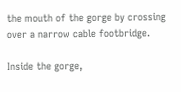the mouth of the gorge by crossing over a narrow cable footbridge.

Inside the gorge,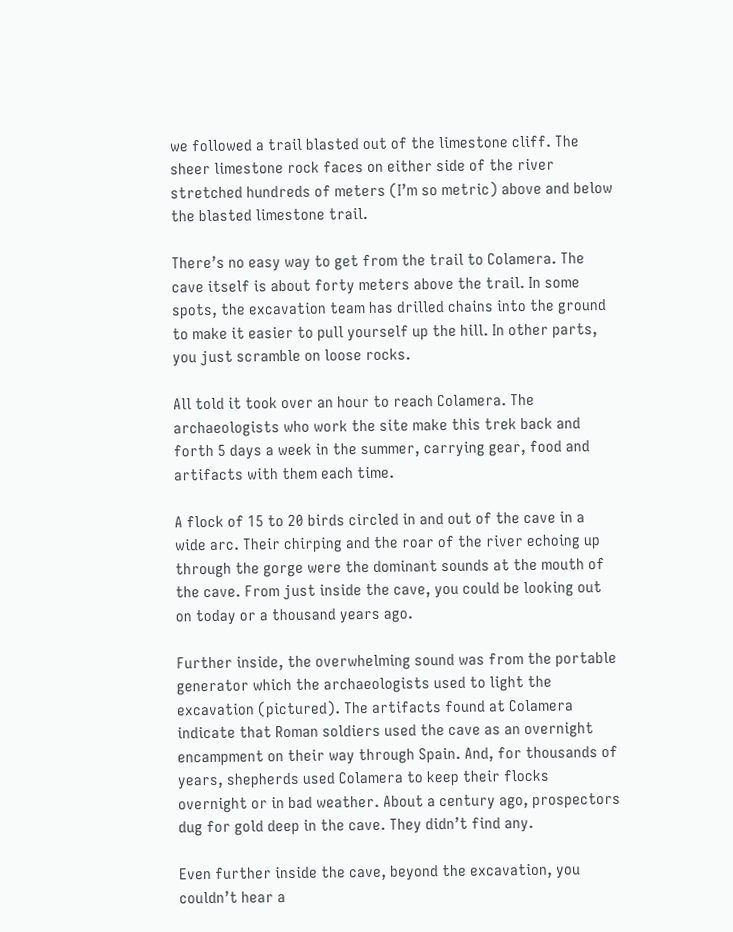we followed a trail blasted out of the limestone cliff. The sheer limestone rock faces on either side of the river stretched hundreds of meters (I’m so metric) above and below the blasted limestone trail.

There’s no easy way to get from the trail to Colamera. The cave itself is about forty meters above the trail. In some spots, the excavation team has drilled chains into the ground to make it easier to pull yourself up the hill. In other parts, you just scramble on loose rocks.

All told it took over an hour to reach Colamera. The archaeologists who work the site make this trek back and forth 5 days a week in the summer, carrying gear, food and artifacts with them each time.

A flock of 15 to 20 birds circled in and out of the cave in a wide arc. Their chirping and the roar of the river echoing up through the gorge were the dominant sounds at the mouth of the cave. From just inside the cave, you could be looking out on today or a thousand years ago.

Further inside, the overwhelming sound was from the portable generator which the archaeologists used to light the excavation (pictured). The artifacts found at Colamera indicate that Roman soldiers used the cave as an overnight encampment on their way through Spain. And, for thousands of years, shepherds used Colamera to keep their flocks overnight or in bad weather. About a century ago, prospectors dug for gold deep in the cave. They didn’t find any.

Even further inside the cave, beyond the excavation, you couldn’t hear a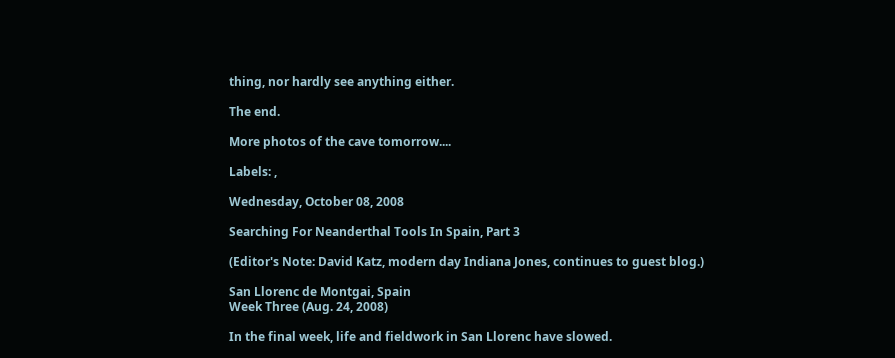thing, nor hardly see anything either.

The end.

More photos of the cave tomorrow....

Labels: ,

Wednesday, October 08, 2008

Searching For Neanderthal Tools In Spain, Part 3

(Editor's Note: David Katz, modern day Indiana Jones, continues to guest blog.)

San Llorenc de Montgai, Spain
Week Three (Aug. 24, 2008)

In the final week, life and fieldwork in San Llorenc have slowed.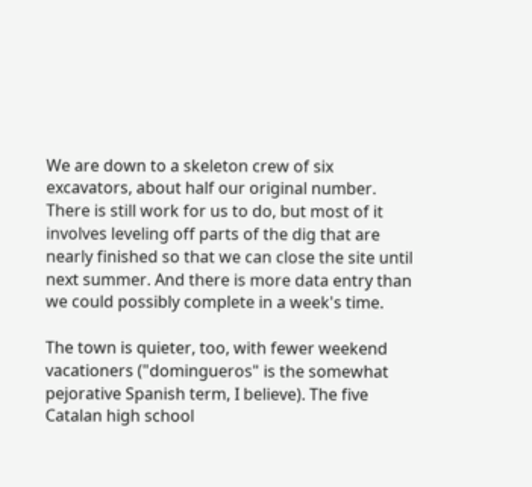We are down to a skeleton crew of six excavators, about half our original number. There is still work for us to do, but most of it involves leveling off parts of the dig that are nearly finished so that we can close the site until next summer. And there is more data entry than we could possibly complete in a week's time.

The town is quieter, too, with fewer weekend vacationers ("domingueros" is the somewhat pejorative Spanish term, I believe). The five Catalan high school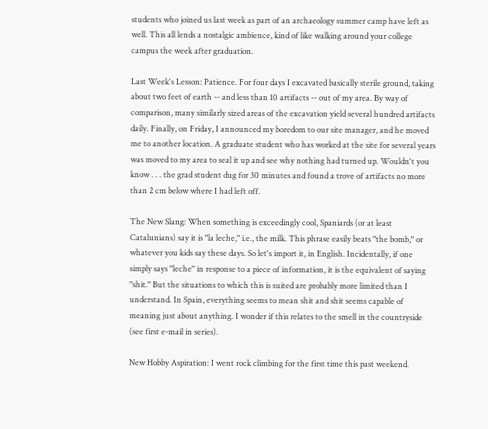students who joined us last week as part of an archaeology summer camp have left as well. This all lends a nostalgic ambience, kind of like walking around your college campus the week after graduation.

Last Week's Lesson: Patience. For four days I excavated basically sterile ground, taking about two feet of earth -- and less than 10 artifacts -- out of my area. By way of comparison, many similarly sized areas of the excavation yield several hundred artifacts daily. Finally, on Friday, I announced my boredom to our site manager, and he moved me to another location. A graduate student who has worked at the site for several years was moved to my area to seal it up and see why nothing had turned up. Wouldn't you know . . . the grad student dug for 30 minutes and found a trove of artifacts no more than 2 cm below where I had left off.

The New Slang: When something is exceedingly cool, Spaniards (or at least Catalunians) say it is "la leche," i.e., the milk. This phrase easily beats "the bomb," or whatever you kids say these days. So let's import it, in English. Incidentally, if one simply says "leche" in response to a piece of information, it is the equivalent of saying "shit." But the situations to which this is suited are probably more limited than I understand. In Spain, everything seems to mean shit and shit seems capable of meaning just about anything. I wonder if this relates to the smell in the countryside (see first e-mail in series).

New Hobby Aspiration: I went rock climbing for the first time this past weekend.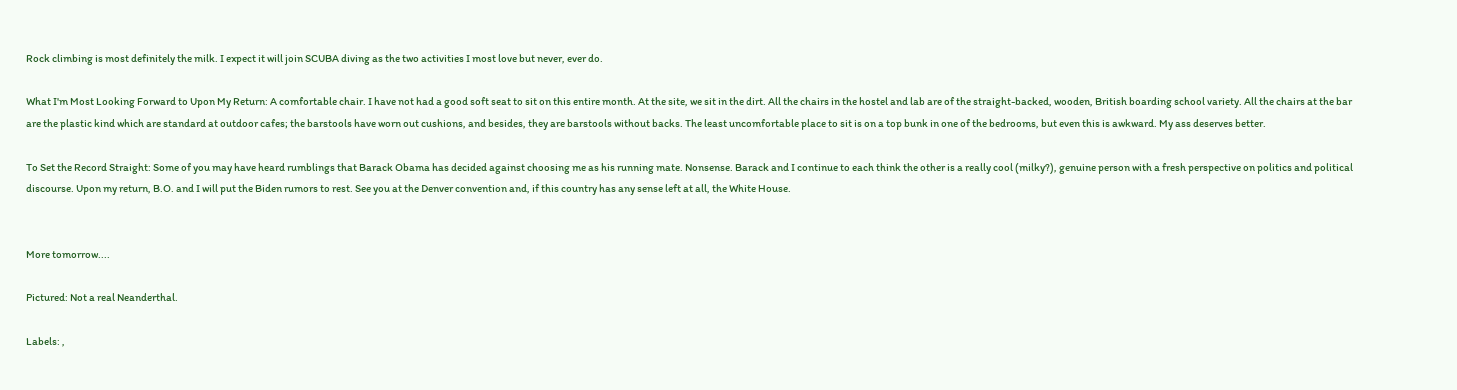Rock climbing is most definitely the milk. I expect it will join SCUBA diving as the two activities I most love but never, ever do.

What I'm Most Looking Forward to Upon My Return: A comfortable chair. I have not had a good soft seat to sit on this entire month. At the site, we sit in the dirt. All the chairs in the hostel and lab are of the straight-backed, wooden, British boarding school variety. All the chairs at the bar are the plastic kind which are standard at outdoor cafes; the barstools have worn out cushions, and besides, they are barstools without backs. The least uncomfortable place to sit is on a top bunk in one of the bedrooms, but even this is awkward. My ass deserves better.

To Set the Record Straight: Some of you may have heard rumblings that Barack Obama has decided against choosing me as his running mate. Nonsense. Barack and I continue to each think the other is a really cool (milky?), genuine person with a fresh perspective on politics and political discourse. Upon my return, B.O. and I will put the Biden rumors to rest. See you at the Denver convention and, if this country has any sense left at all, the White House.


More tomorrow....

Pictured: Not a real Neanderthal.

Labels: ,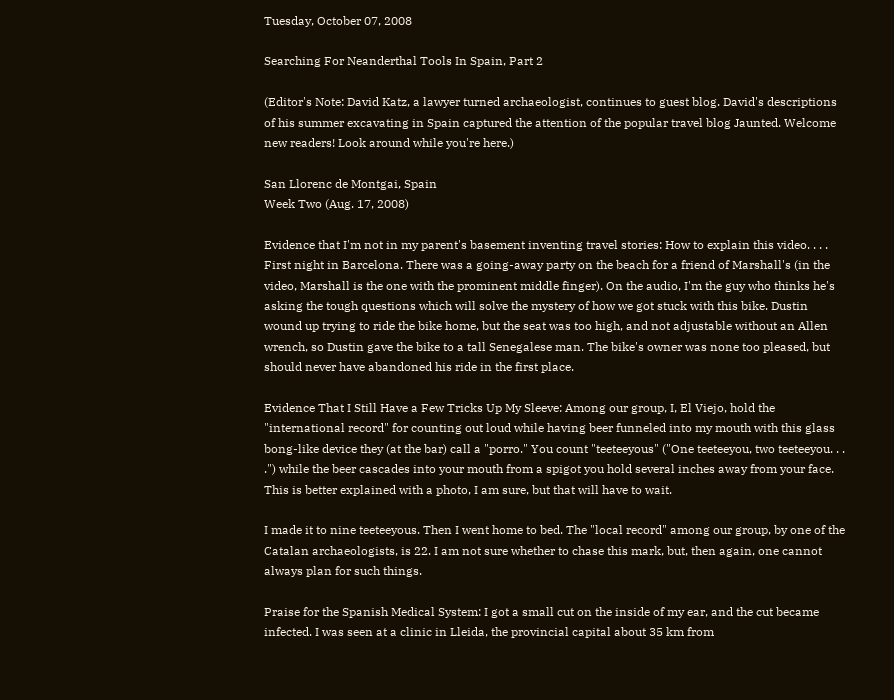Tuesday, October 07, 2008

Searching For Neanderthal Tools In Spain, Part 2

(Editor's Note: David Katz, a lawyer turned archaeologist, continues to guest blog. David's descriptions of his summer excavating in Spain captured the attention of the popular travel blog Jaunted. Welcome new readers! Look around while you're here.)

San Llorenc de Montgai, Spain
Week Two (Aug. 17, 2008)

Evidence that I'm not in my parent's basement inventing travel stories: How to explain this video. . . . First night in Barcelona. There was a going-away party on the beach for a friend of Marshall's (in the video, Marshall is the one with the prominent middle finger). On the audio, I'm the guy who thinks he's asking the tough questions which will solve the mystery of how we got stuck with this bike. Dustin wound up trying to ride the bike home, but the seat was too high, and not adjustable without an Allen wrench, so Dustin gave the bike to a tall Senegalese man. The bike's owner was none too pleased, but should never have abandoned his ride in the first place.

Evidence That I Still Have a Few Tricks Up My Sleeve: Among our group, I, El Viejo, hold the "international record" for counting out loud while having beer funneled into my mouth with this glass bong-like device they (at the bar) call a "porro." You count "teeteeyous" ("One teeteeyou, two teeteeyou. . . .") while the beer cascades into your mouth from a spigot you hold several inches away from your face. This is better explained with a photo, I am sure, but that will have to wait.

I made it to nine teeteeyous. Then I went home to bed. The "local record" among our group, by one of the Catalan archaeologists, is 22. I am not sure whether to chase this mark, but, then again, one cannot always plan for such things.

Praise for the Spanish Medical System: I got a small cut on the inside of my ear, and the cut became infected. I was seen at a clinic in Lleida, the provincial capital about 35 km from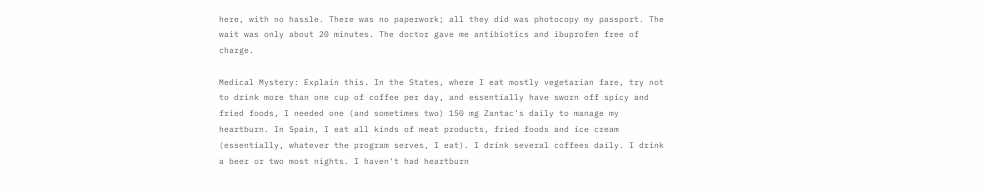here, with no hassle. There was no paperwork; all they did was photocopy my passport. The wait was only about 20 minutes. The doctor gave me antibiotics and ibuprofen free of charge.

Medical Mystery: Explain this. In the States, where I eat mostly vegetarian fare, try not to drink more than one cup of coffee per day, and essentially have sworn off spicy and fried foods, I needed one (and sometimes two) 150 mg Zantac's daily to manage my heartburn. In Spain, I eat all kinds of meat products, fried foods and ice cream (essentially, whatever the program serves, I eat). I drink several coffees daily. I drink a beer or two most nights. I haven't had heartburn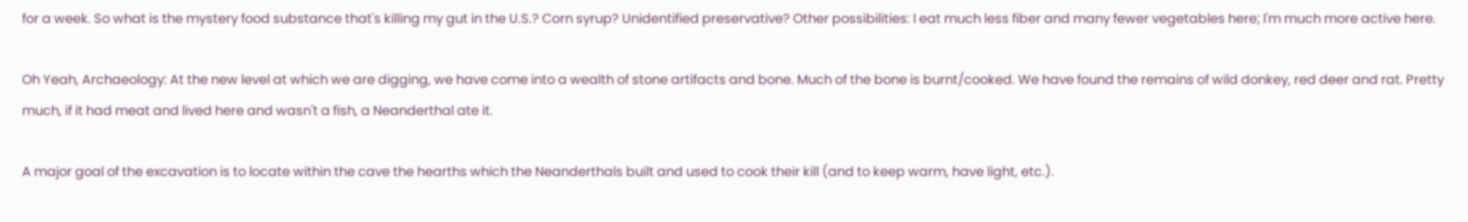for a week. So what is the mystery food substance that's killing my gut in the U.S.? Corn syrup? Unidentified preservative? Other possibilities: I eat much less fiber and many fewer vegetables here; I'm much more active here.

Oh Yeah, Archaeology: At the new level at which we are digging, we have come into a wealth of stone artifacts and bone. Much of the bone is burnt/cooked. We have found the remains of wild donkey, red deer and rat. Pretty much, if it had meat and lived here and wasn't a fish, a Neanderthal ate it.

A major goal of the excavation is to locate within the cave the hearths which the Neanderthals built and used to cook their kill (and to keep warm, have light, etc.).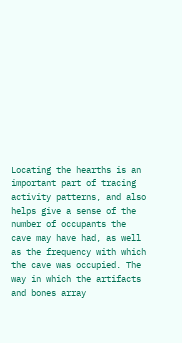Locating the hearths is an important part of tracing activity patterns, and also helps give a sense of the number of occupants the cave may have had, as well as the frequency with which the cave was occupied. The way in which the artifacts and bones array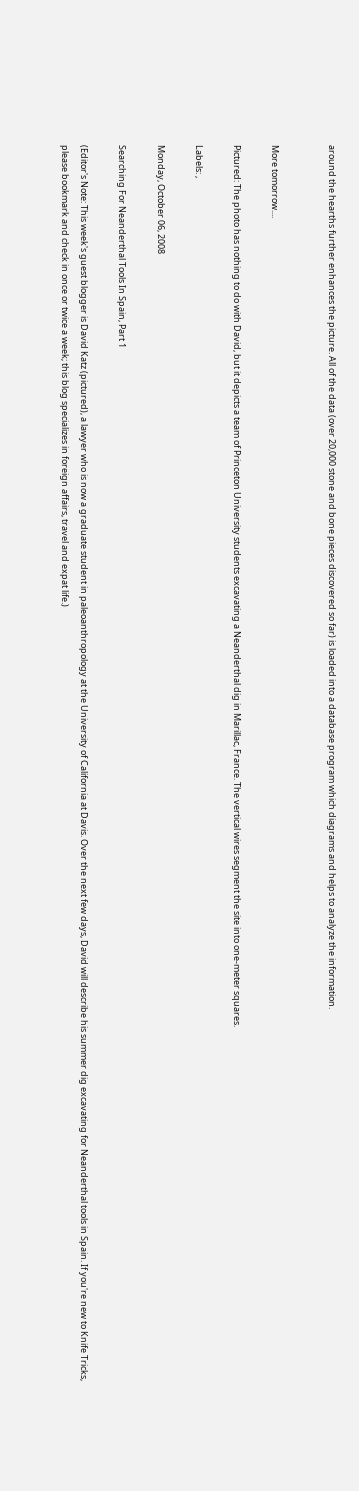around the hearths further enhances the picture. All of the data (over 20,000 stone and bone pieces discovered so far) is loaded into a database program which diagrams and helps to analyze the information.


More tomorrow....

Pictured: The photo has nothing to do with David, but it depicts a team of Princeton University students excavating a Neanderthal dig in Marillac, France. The vertical wires segment the site into one-meter squares.

Labels: ,

Monday, October 06, 2008

Searching For Neanderthal Tools In Spain, Part 1

(Editor's Note: This week's guest blogger is David Katz (pictured), a lawyer who is now a graduate student in paleoanthropology at the University of California at Davis. Over the next few days, David will describe his summer dig excavating for Neanderthal tools in Spain. If you're new to Knife Tricks, please bookmark and check in once or twice a week; this blog specializes in foreign affairs, travel and expat life.)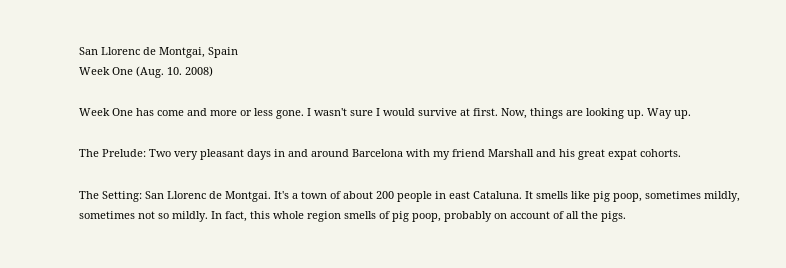San Llorenc de Montgai, Spain
Week One (Aug. 10. 2008)

Week One has come and more or less gone. I wasn't sure I would survive at first. Now, things are looking up. Way up.

The Prelude: Two very pleasant days in and around Barcelona with my friend Marshall and his great expat cohorts.

The Setting: San Llorenc de Montgai. It's a town of about 200 people in east Cataluna. It smells like pig poop, sometimes mildly, sometimes not so mildly. In fact, this whole region smells of pig poop, probably on account of all the pigs.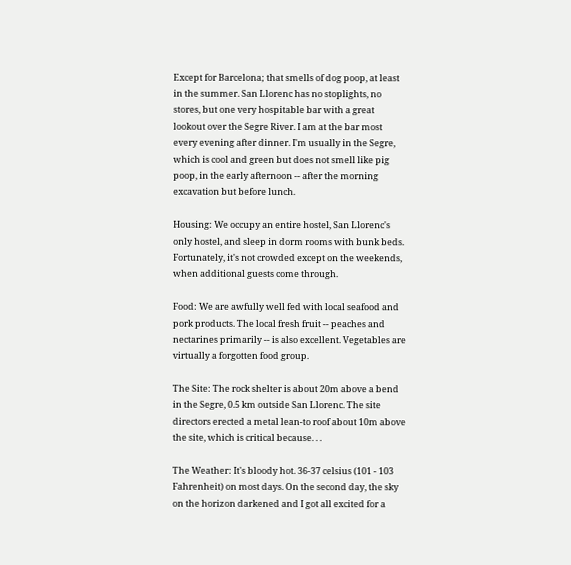Except for Barcelona; that smells of dog poop, at least in the summer. San Llorenc has no stoplights, no stores, but one very hospitable bar with a great lookout over the Segre River. I am at the bar most every evening after dinner. I'm usually in the Segre, which is cool and green but does not smell like pig poop, in the early afternoon -- after the morning excavation but before lunch.

Housing: We occupy an entire hostel, San Llorenc's only hostel, and sleep in dorm rooms with bunk beds. Fortunately, it's not crowded except on the weekends, when additional guests come through.

Food: We are awfully well fed with local seafood and pork products. The local fresh fruit -- peaches and nectarines primarily -- is also excellent. Vegetables are virtually a forgotten food group.

The Site: The rock shelter is about 20m above a bend in the Segre, 0.5 km outside San Llorenc. The site directors erected a metal lean-to roof about 10m above the site, which is critical because. . .

The Weather: It's bloody hot. 36-37 celsius (101 - 103 Fahrenheit) on most days. On the second day, the sky on the horizon darkened and I got all excited for a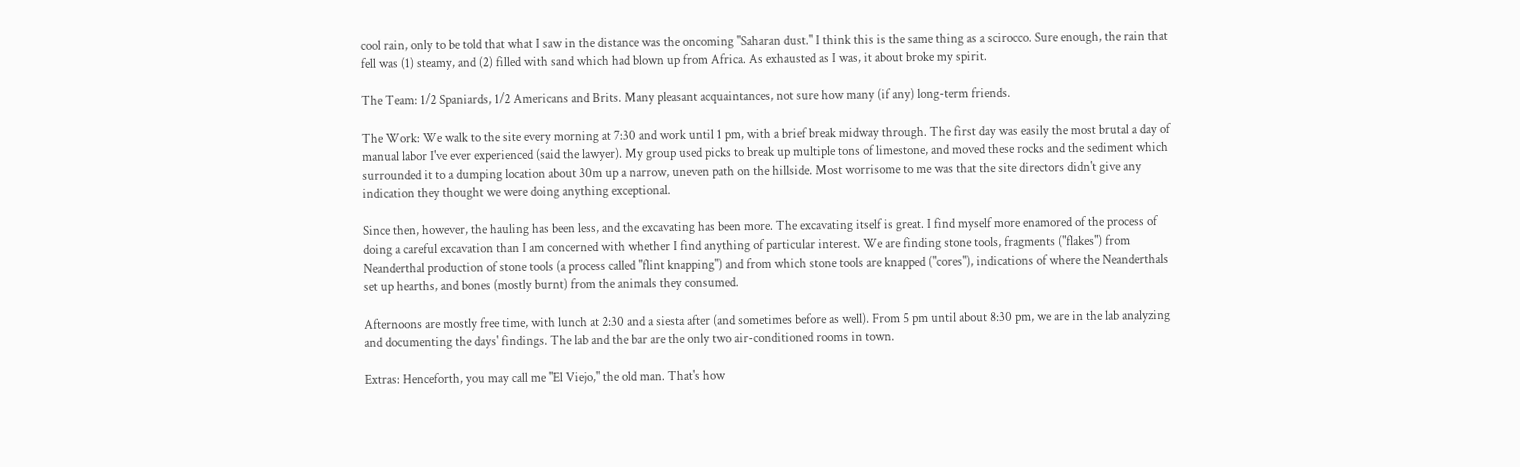cool rain, only to be told that what I saw in the distance was the oncoming "Saharan dust." I think this is the same thing as a scirocco. Sure enough, the rain that fell was (1) steamy, and (2) filled with sand which had blown up from Africa. As exhausted as I was, it about broke my spirit.

The Team: 1/2 Spaniards, 1/2 Americans and Brits. Many pleasant acquaintances, not sure how many (if any) long-term friends.

The Work: We walk to the site every morning at 7:30 and work until 1 pm, with a brief break midway through. The first day was easily the most brutal a day of manual labor I've ever experienced (said the lawyer). My group used picks to break up multiple tons of limestone, and moved these rocks and the sediment which surrounded it to a dumping location about 30m up a narrow, uneven path on the hillside. Most worrisome to me was that the site directors didn't give any indication they thought we were doing anything exceptional.

Since then, however, the hauling has been less, and the excavating has been more. The excavating itself is great. I find myself more enamored of the process of doing a careful excavation than I am concerned with whether I find anything of particular interest. We are finding stone tools, fragments ("flakes") from Neanderthal production of stone tools (a process called "flint knapping") and from which stone tools are knapped ("cores"), indications of where the Neanderthals set up hearths, and bones (mostly burnt) from the animals they consumed.

Afternoons are mostly free time, with lunch at 2:30 and a siesta after (and sometimes before as well). From 5 pm until about 8:30 pm, we are in the lab analyzing and documenting the days' findings. The lab and the bar are the only two air-conditioned rooms in town.

Extras: Henceforth, you may call me "El Viejo," the old man. That's how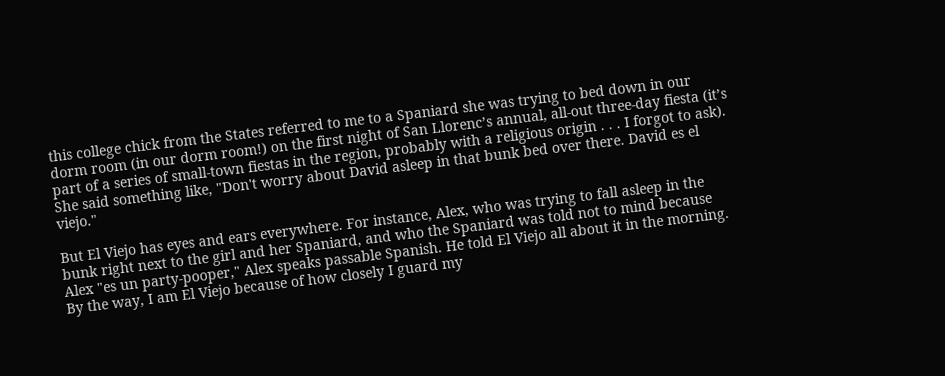this college chick from the States referred to me to a Spaniard she was trying to bed down in our dorm room (in our dorm room!) on the first night of San Llorenc’s annual, all-out three-day fiesta (it’s part of a series of small-town fiestas in the region, probably with a religious origin . . . I forgot to ask). She said something like, "Don't worry about David asleep in that bunk bed over there. David es el viejo."

But El Viejo has eyes and ears everywhere. For instance, Alex, who was trying to fall asleep in the bunk right next to the girl and her Spaniard, and who the Spaniard was told not to mind because Alex "es un party-pooper," Alex speaks passable Spanish. He told El Viejo all about it in the morning. By the way, I am El Viejo because of how closely I guard my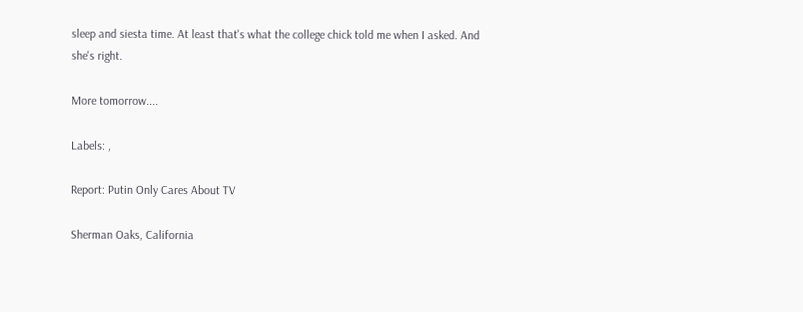sleep and siesta time. At least that's what the college chick told me when I asked. And she's right.

More tomorrow....

Labels: ,

Report: Putin Only Cares About TV

Sherman Oaks, California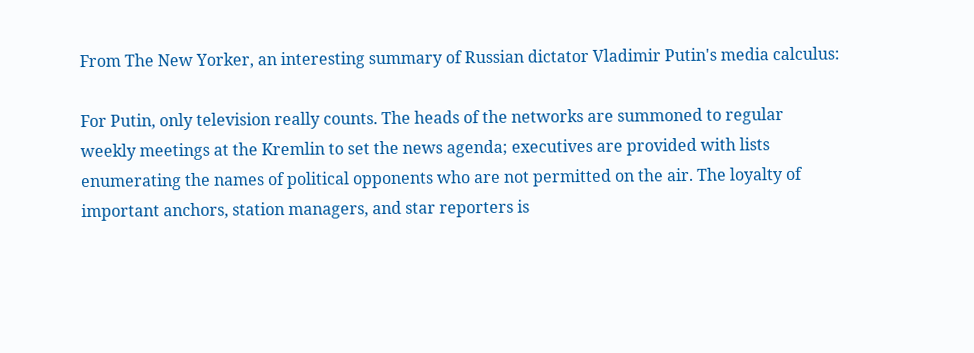From The New Yorker, an interesting summary of Russian dictator Vladimir Putin's media calculus:

For Putin, only television really counts. The heads of the networks are summoned to regular weekly meetings at the Kremlin to set the news agenda; executives are provided with lists enumerating the names of political opponents who are not permitted on the air. The loyalty of important anchors, station managers, and star reporters is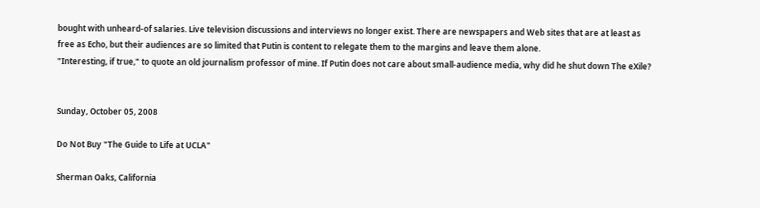bought with unheard-of salaries. Live television discussions and interviews no longer exist. There are newspapers and Web sites that are at least as free as Echo, but their audiences are so limited that Putin is content to relegate them to the margins and leave them alone.
"Interesting, if true," to quote an old journalism professor of mine. If Putin does not care about small-audience media, why did he shut down The eXile?


Sunday, October 05, 2008

Do Not Buy "The Guide to Life at UCLA"

Sherman Oaks, California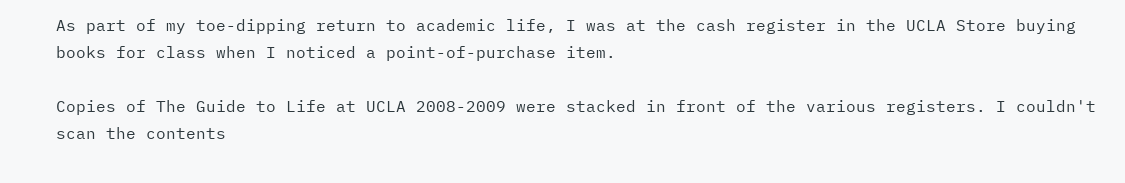As part of my toe-dipping return to academic life, I was at the cash register in the UCLA Store buying books for class when I noticed a point-of-purchase item.

Copies of The Guide to Life at UCLA 2008-2009 were stacked in front of the various registers. I couldn't scan the contents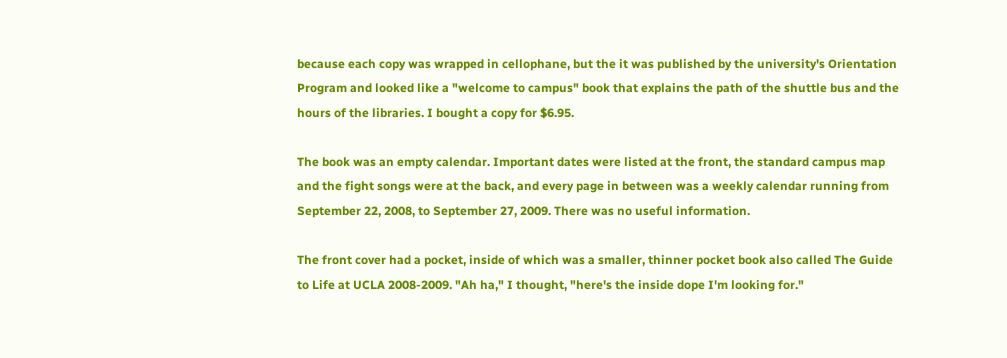because each copy was wrapped in cellophane, but the it was published by the university's Orientation Program and looked like a "welcome to campus" book that explains the path of the shuttle bus and the hours of the libraries. I bought a copy for $6.95.

The book was an empty calendar. Important dates were listed at the front, the standard campus map and the fight songs were at the back, and every page in between was a weekly calendar running from September 22, 2008, to September 27, 2009. There was no useful information.

The front cover had a pocket, inside of which was a smaller, thinner pocket book also called The Guide to Life at UCLA 2008-2009. "Ah ha," I thought, "here's the inside dope I'm looking for."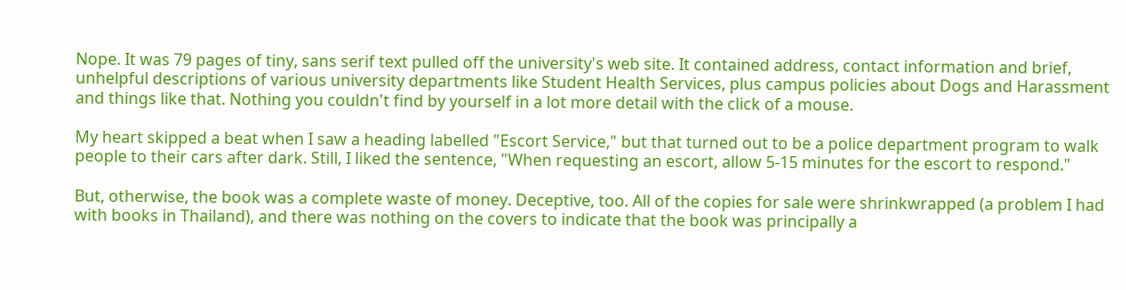Nope. It was 79 pages of tiny, sans serif text pulled off the university's web site. It contained address, contact information and brief, unhelpful descriptions of various university departments like Student Health Services, plus campus policies about Dogs and Harassment and things like that. Nothing you couldn't find by yourself in a lot more detail with the click of a mouse.

My heart skipped a beat when I saw a heading labelled "Escort Service," but that turned out to be a police department program to walk people to their cars after dark. Still, I liked the sentence, "When requesting an escort, allow 5-15 minutes for the escort to respond."

But, otherwise, the book was a complete waste of money. Deceptive, too. All of the copies for sale were shrinkwrapped (a problem I had with books in Thailand), and there was nothing on the covers to indicate that the book was principally a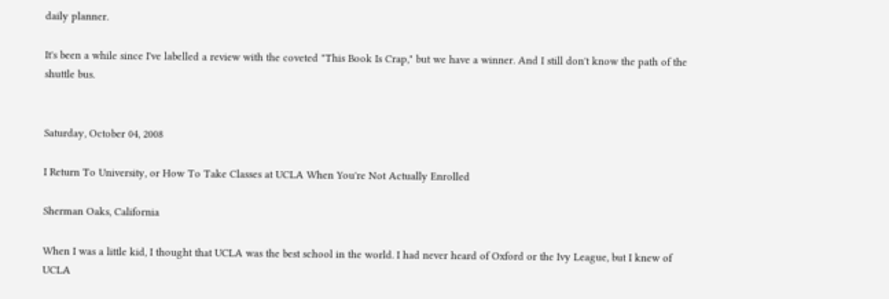daily planner.

It's been a while since I've labelled a review with the coveted "This Book Is Crap," but we have a winner. And I still don't know the path of the shuttle bus.


Saturday, October 04, 2008

I Return To University, or How To Take Classes at UCLA When You're Not Actually Enrolled

Sherman Oaks, California

When I was a little kid, I thought that UCLA was the best school in the world. I had never heard of Oxford or the Ivy League, but I knew of UCLA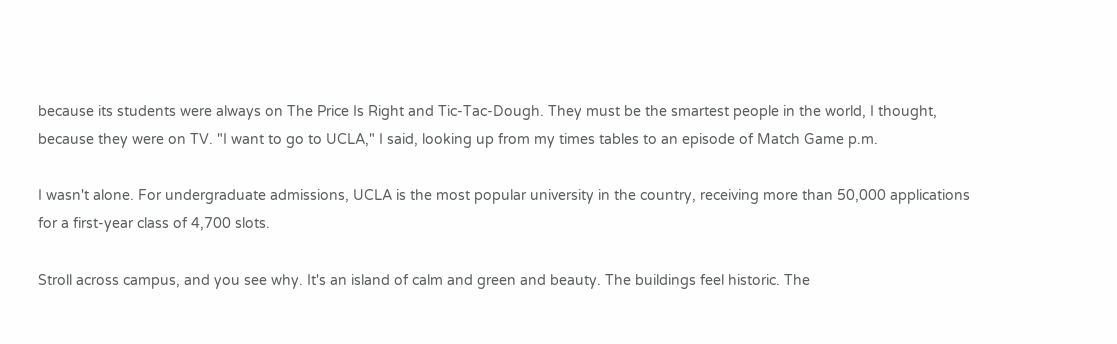because its students were always on The Price Is Right and Tic-Tac-Dough. They must be the smartest people in the world, I thought, because they were on TV. "I want to go to UCLA," I said, looking up from my times tables to an episode of Match Game p.m.

I wasn't alone. For undergraduate admissions, UCLA is the most popular university in the country, receiving more than 50,000 applications for a first-year class of 4,700 slots.

Stroll across campus, and you see why. It's an island of calm and green and beauty. The buildings feel historic. The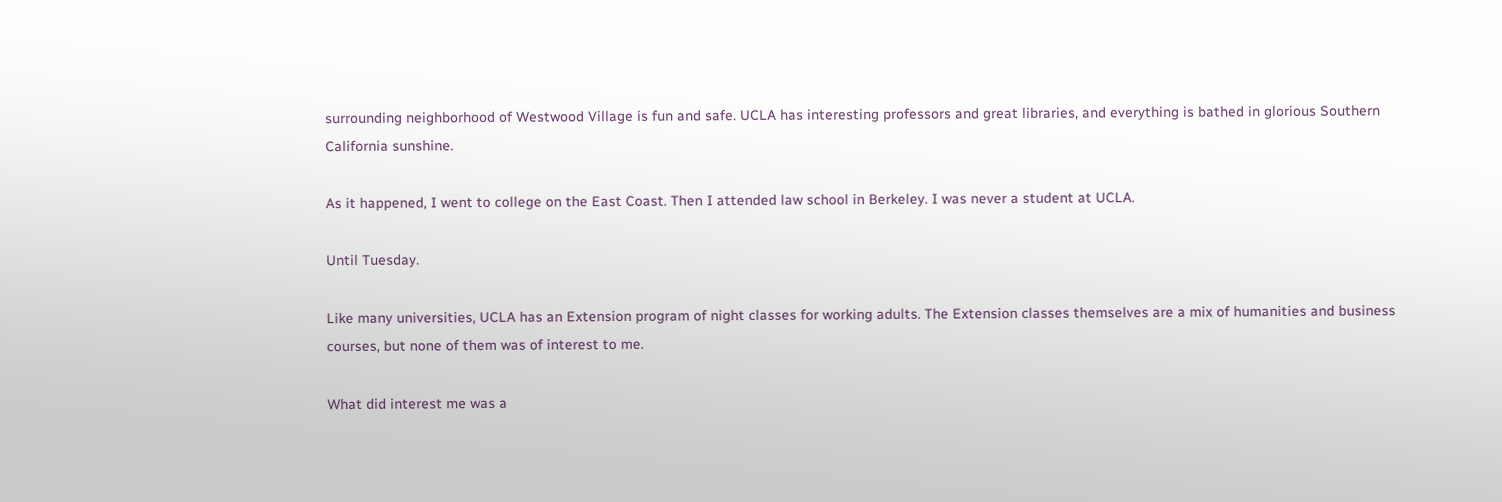surrounding neighborhood of Westwood Village is fun and safe. UCLA has interesting professors and great libraries, and everything is bathed in glorious Southern California sunshine.

As it happened, I went to college on the East Coast. Then I attended law school in Berkeley. I was never a student at UCLA.

Until Tuesday.

Like many universities, UCLA has an Extension program of night classes for working adults. The Extension classes themselves are a mix of humanities and business courses, but none of them was of interest to me.

What did interest me was a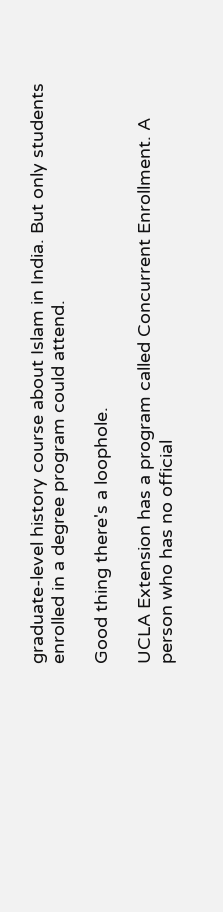graduate-level history course about Islam in India. But only students enrolled in a degree program could attend.

Good thing there's a loophole.

UCLA Extension has a program called Concurrent Enrollment. A person who has no official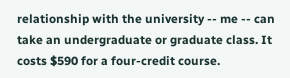relationship with the university -- me -- can take an undergraduate or graduate class. It costs $590 for a four-credit course.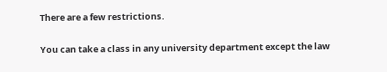There are a few restrictions.

You can take a class in any university department except the law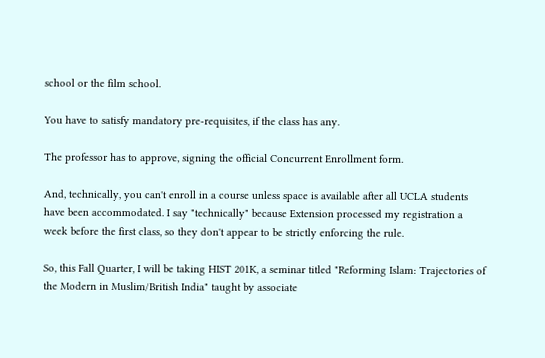school or the film school.

You have to satisfy mandatory pre-requisites, if the class has any.

The professor has to approve, signing the official Concurrent Enrollment form.

And, technically, you can't enroll in a course unless space is available after all UCLA students have been accommodated. I say "technically" because Extension processed my registration a week before the first class, so they don't appear to be strictly enforcing the rule.

So, this Fall Quarter, I will be taking HIST 201K, a seminar titled "Reforming Islam: Trajectories of the Modern in Muslim/British India" taught by associate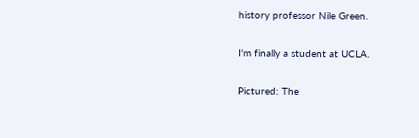history professor Nile Green.

I'm finally a student at UCLA.

Pictured: The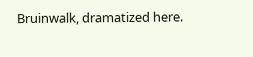Bruinwalk, dramatized here.